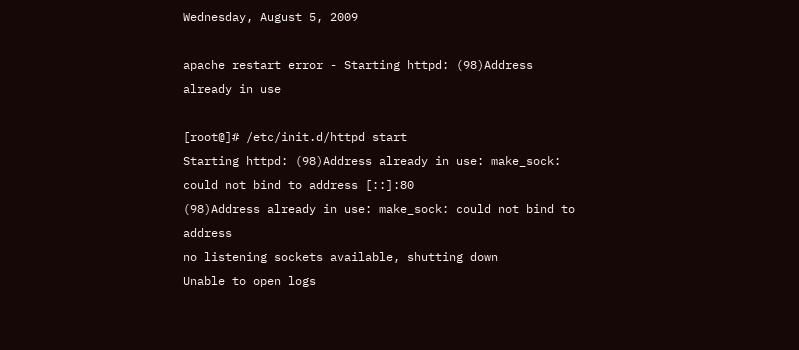Wednesday, August 5, 2009

apache restart error - Starting httpd: (98)Address already in use

[root@]# /etc/init.d/httpd start
Starting httpd: (98)Address already in use: make_sock: could not bind to address [::]:80
(98)Address already in use: make_sock: could not bind to address
no listening sockets available, shutting down
Unable to open logs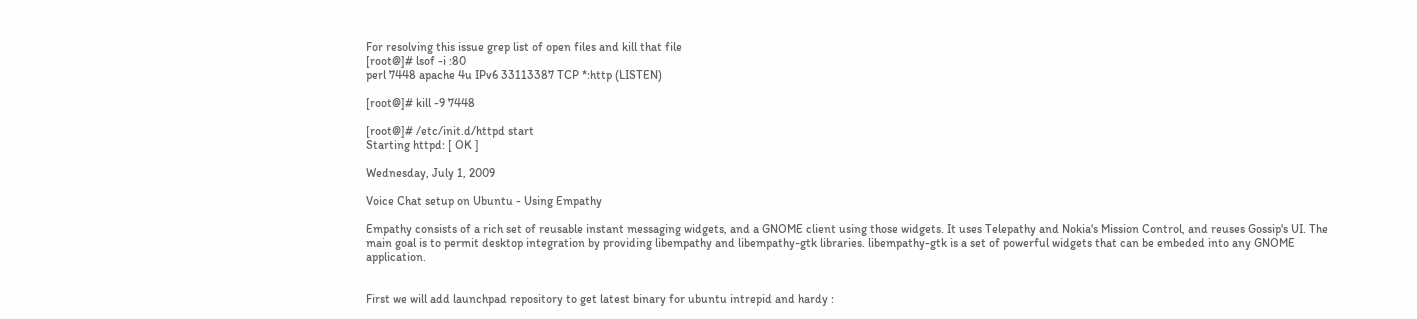For resolving this issue grep list of open files and kill that file
[root@]# lsof -i :80
perl 7448 apache 4u IPv6 33113387 TCP *:http (LISTEN)

[root@]# kill -9 7448

[root@]# /etc/init.d/httpd start
Starting httpd: [ OK ]

Wednesday, July 1, 2009

Voice Chat setup on Ubuntu - Using Empathy

Empathy consists of a rich set of reusable instant messaging widgets, and a GNOME client using those widgets. It uses Telepathy and Nokia's Mission Control, and reuses Gossip's UI. The main goal is to permit desktop integration by providing libempathy and libempathy-gtk libraries. libempathy-gtk is a set of powerful widgets that can be embeded into any GNOME application.


First we will add launchpad repository to get latest binary for ubuntu intrepid and hardy :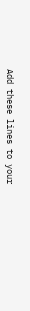Add these lines to your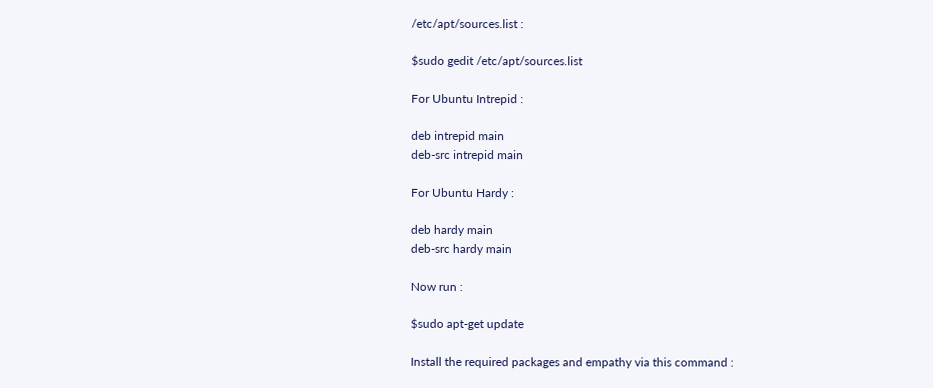/etc/apt/sources.list :

$sudo gedit /etc/apt/sources.list

For Ubuntu Intrepid :

deb intrepid main
deb-src intrepid main

For Ubuntu Hardy :

deb hardy main
deb-src hardy main

Now run :

$sudo apt-get update

Install the required packages and empathy via this command :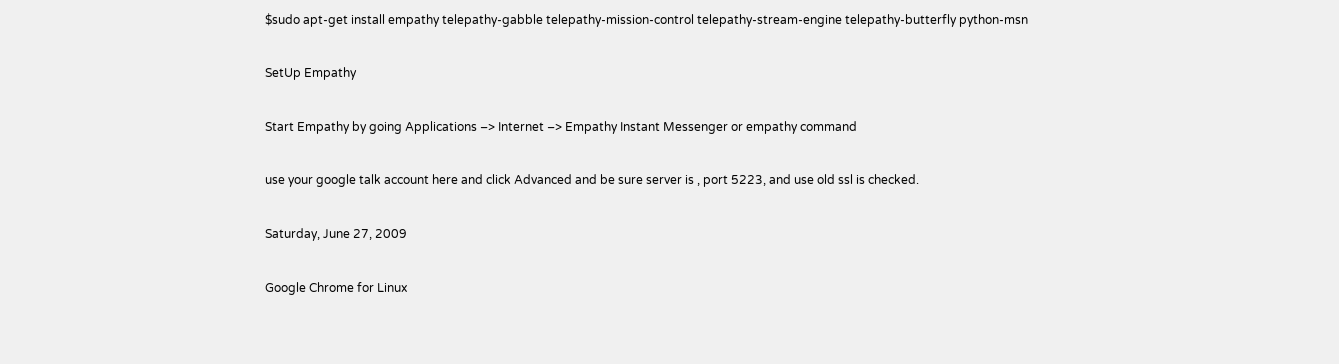$sudo apt-get install empathy telepathy-gabble telepathy-mission-control telepathy-stream-engine telepathy-butterfly python-msn

SetUp Empathy

Start Empathy by going Applications –> Internet –> Empathy Instant Messenger or empathy command

use your google talk account here and click Advanced and be sure server is , port 5223, and use old ssl is checked.

Saturday, June 27, 2009

Google Chrome for Linux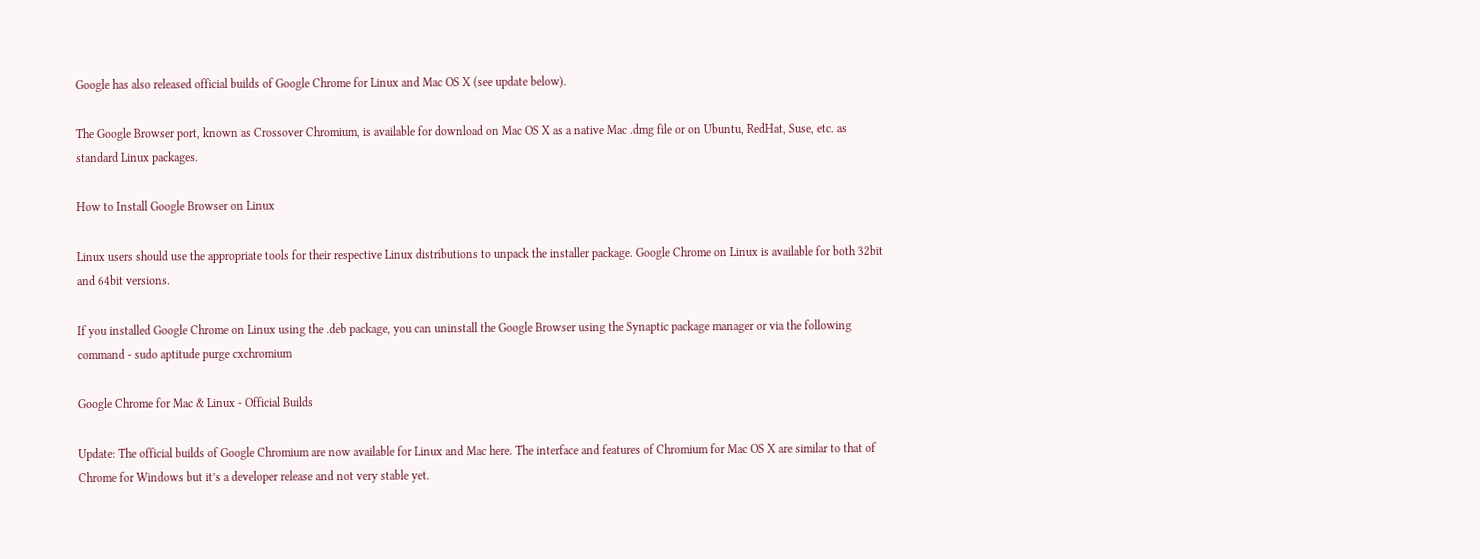Google has also released official builds of Google Chrome for Linux and Mac OS X (see update below).

The Google Browser port, known as Crossover Chromium, is available for download on Mac OS X as a native Mac .dmg file or on Ubuntu, RedHat, Suse, etc. as standard Linux packages.

How to Install Google Browser on Linux

Linux users should use the appropriate tools for their respective Linux distributions to unpack the installer package. Google Chrome on Linux is available for both 32bit and 64bit versions.

If you installed Google Chrome on Linux using the .deb package, you can uninstall the Google Browser using the Synaptic package manager or via the following command - sudo aptitude purge cxchromium

Google Chrome for Mac & Linux - Official Builds

Update: The official builds of Google Chromium are now available for Linux and Mac here. The interface and features of Chromium for Mac OS X are similar to that of Chrome for Windows but it’s a developer release and not very stable yet.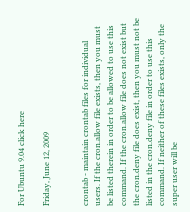For Ubuntu 9.04 click here

Friday, June 12, 2009


crontab - maintain crontab files for individual users. If the cron.allow file exists, then you must be listed therein in order to be allowed to use this command. If the cron.allow file does not exist but the cron.deny file does exist, then you must not be listed in the cron.deny file in order to use this command. If neither of these files exists, only the super user will be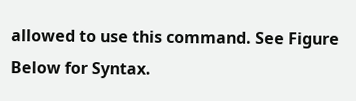allowed to use this command. See Figure Below for Syntax.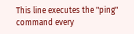This line executes the "ping" command every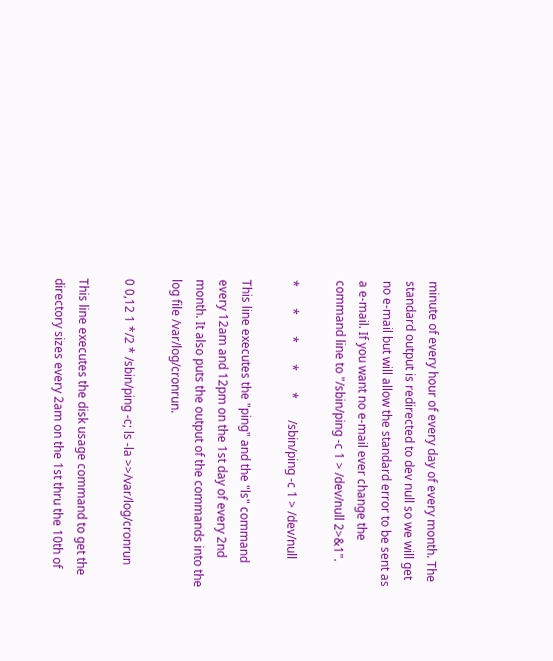minute of every hour of every day of every month. The standard output is redirected to dev null so we will get no e-mail but will allow the standard error to be sent as a e-mail. If you want no e-mail ever change the command line to "/sbin/ping -c 1 > /dev/null 2>&1".

*       *       *       *       *       /sbin/ping -c 1 > /dev/null

This line executes the "ping" and the "ls" command every 12am and 12pm on the 1st day of every 2nd month. It also puts the output of the commands into the log file /var/log/cronrun.

0 0,12 1 */2 * /sbin/ping -c; ls -la >>/var/log/cronrun

This line executes the disk usage command to get the directory sizes every 2am on the 1st thru the 10th of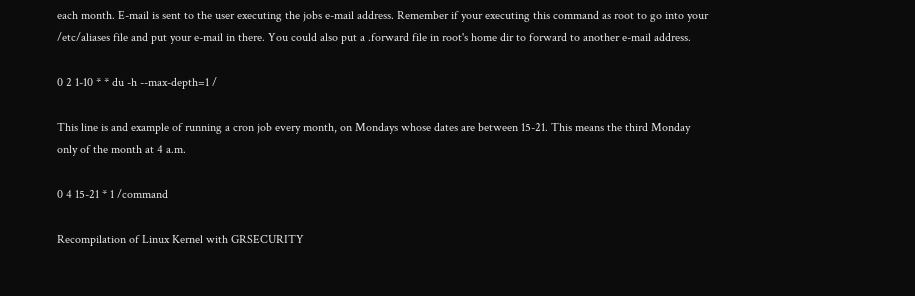each month. E-mail is sent to the user executing the jobs e-mail address. Remember if your executing this command as root to go into your /etc/aliases file and put your e-mail in there. You could also put a .forward file in root's home dir to forward to another e-mail address.

0 2 1-10 * * du -h --max-depth=1 /

This line is and example of running a cron job every month, on Mondays whose dates are between 15-21. This means the third Monday only of the month at 4 a.m.

0 4 15-21 * 1 /command

Recompilation of Linux Kernel with GRSECURITY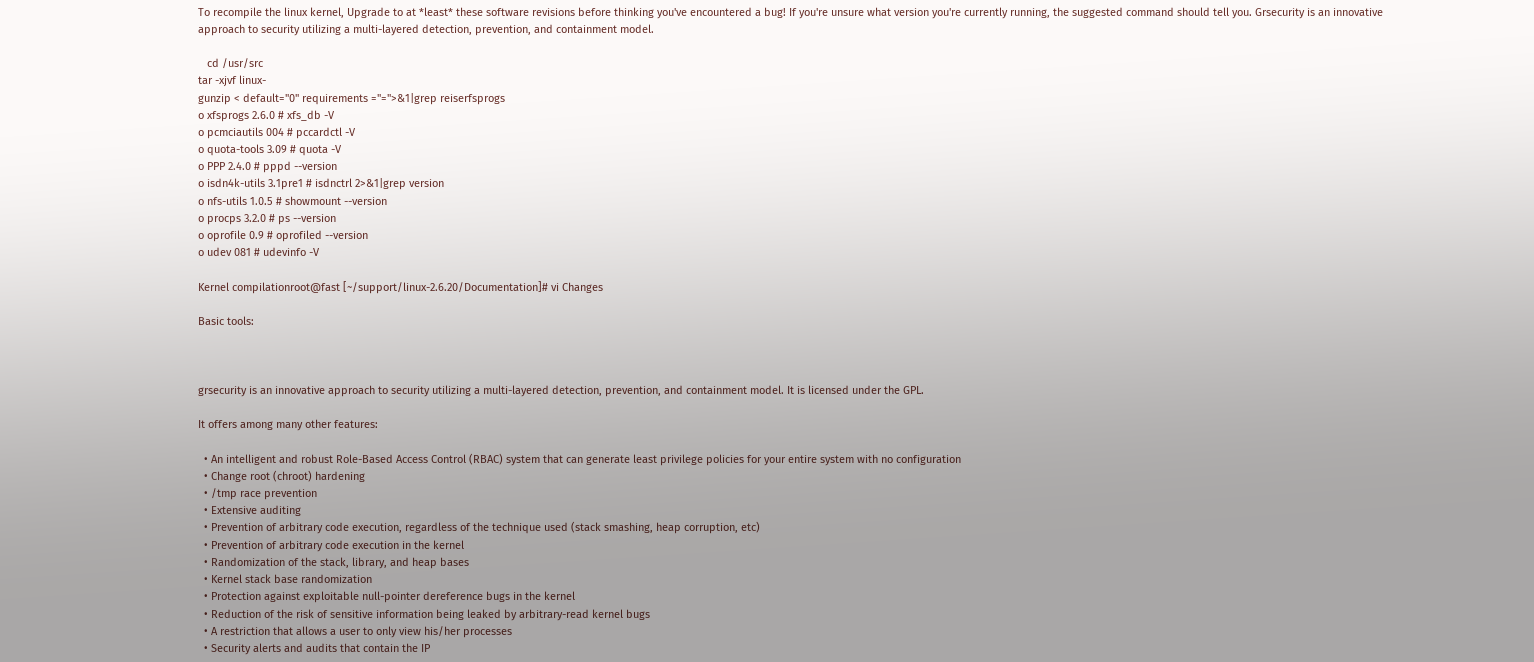To recompile the linux kernel, Upgrade to at *least* these software revisions before thinking you've encountered a bug! If you're unsure what version you're currently running, the suggested command should tell you. Grsecurity is an innovative approach to security utilizing a multi-layered detection, prevention, and containment model.

   cd /usr/src
tar -xjvf linux-
gunzip < default="0" requirements ="=">&1|grep reiserfsprogs
o xfsprogs 2.6.0 # xfs_db -V
o pcmciautils 004 # pccardctl -V
o quota-tools 3.09 # quota -V
o PPP 2.4.0 # pppd --version
o isdn4k-utils 3.1pre1 # isdnctrl 2>&1|grep version
o nfs-utils 1.0.5 # showmount --version
o procps 3.2.0 # ps --version
o oprofile 0.9 # oprofiled --version
o udev 081 # udevinfo -V

Kernel compilationroot@fast [~/support/linux-2.6.20/Documentation]# vi Changes

Basic tools:



grsecurity is an innovative approach to security utilizing a multi-layered detection, prevention, and containment model. It is licensed under the GPL.

It offers among many other features:

  • An intelligent and robust Role-Based Access Control (RBAC) system that can generate least privilege policies for your entire system with no configuration
  • Change root (chroot) hardening
  • /tmp race prevention
  • Extensive auditing
  • Prevention of arbitrary code execution, regardless of the technique used (stack smashing, heap corruption, etc)
  • Prevention of arbitrary code execution in the kernel
  • Randomization of the stack, library, and heap bases
  • Kernel stack base randomization
  • Protection against exploitable null-pointer dereference bugs in the kernel
  • Reduction of the risk of sensitive information being leaked by arbitrary-read kernel bugs
  • A restriction that allows a user to only view his/her processes
  • Security alerts and audits that contain the IP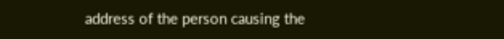address of the person causing the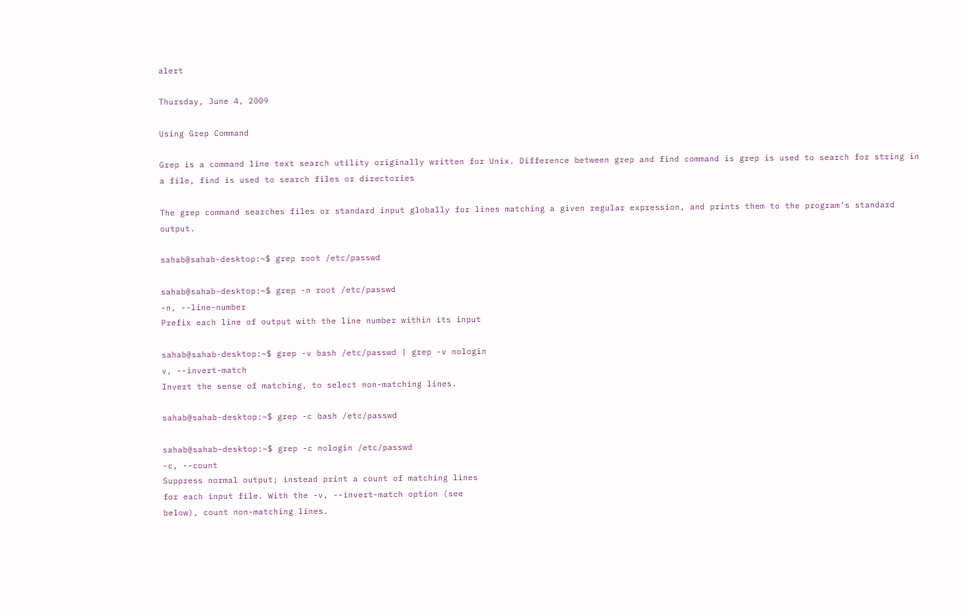alert

Thursday, June 4, 2009

Using Grep Command

Grep is a command line text search utility originally written for Unix. Difference between grep and find command is grep is used to search for string in a file, find is used to search files or directories

The grep command searches files or standard input globally for lines matching a given regular expression, and prints them to the program's standard output.

sahab@sahab-desktop:~$ grep root /etc/passwd

sahab@sahab-desktop:~$ grep -n root /etc/passwd
-n, --line-number
Prefix each line of output with the line number within its input

sahab@sahab-desktop:~$ grep -v bash /etc/passwd | grep -v nologin
v, --invert-match
Invert the sense of matching, to select non-matching lines.

sahab@sahab-desktop:~$ grep -c bash /etc/passwd

sahab@sahab-desktop:~$ grep -c nologin /etc/passwd
-c, --count
Suppress normal output; instead print a count of matching lines
for each input file. With the -v, --invert-match option (see
below), count non-matching lines.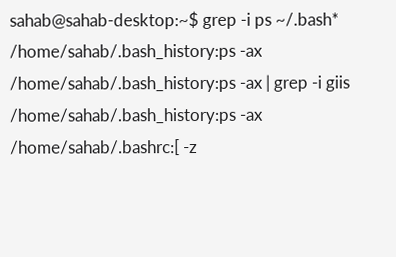sahab@sahab-desktop:~$ grep -i ps ~/.bash*
/home/sahab/.bash_history:ps -ax
/home/sahab/.bash_history:ps -ax | grep -i giis
/home/sahab/.bash_history:ps -ax
/home/sahab/.bashrc:[ -z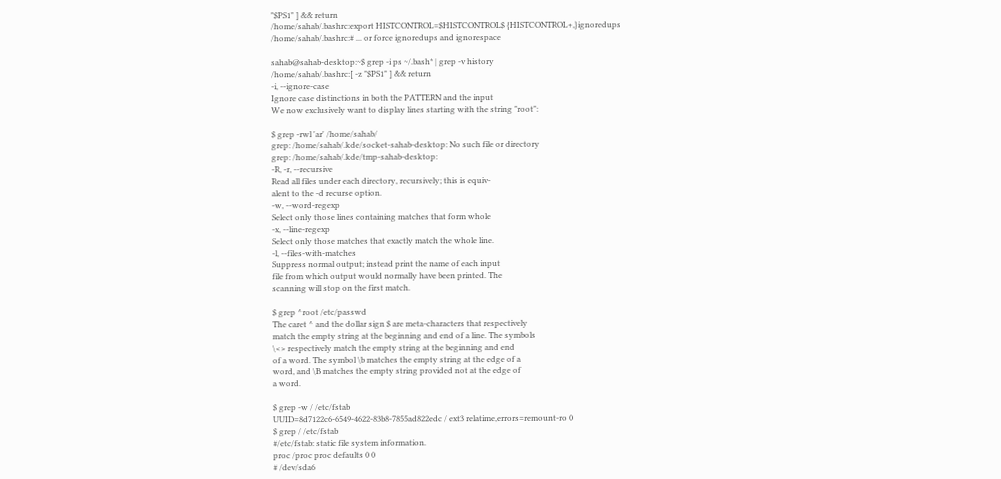"$PS1" ] && return
/home/sahab/.bashrc:export HISTCONTROL=$HISTCONTROL$ {HISTCONTROL+,}ignoredups
/home/sahab/.bashrc:# ... or force ignoredups and ignorespace

sahab@sahab-desktop:~$ grep -i ps ~/.bash* | grep -v history
/home/sahab/.bashrc:[ -z "$PS1" ] && return
-i, --ignore-case
Ignore case distinctions in both the PATTERN and the input
We now exclusively want to display lines starting with the string "root":

$ grep -rwl 'ar' /home/sahab/
grep: /home/sahab/.kde/socket-sahab-desktop: No such file or directory
grep: /home/sahab/.kde/tmp-sahab-desktop:
-R, -r, --recursive
Read all files under each directory, recursively; this is equiv-
alent to the -d recurse option.
-w, --word-regexp
Select only those lines containing matches that form whole
-x, --line-regexp
Select only those matches that exactly match the whole line.
-l, --files-with-matches
Suppress normal output; instead print the name of each input
file from which output would normally have been printed. The
scanning will stop on the first match.

$ grep ^root /etc/passwd
The caret ^ and the dollar sign $ are meta-characters that respectively
match the empty string at the beginning and end of a line. The symbols
\<> respectively match the empty string at the beginning and end
of a word. The symbol \b matches the empty string at the edge of a
word, and \B matches the empty string provided not at the edge of
a word.

$ grep -w / /etc/fstab
UUID=8d7122c6-6549-4622-83b8-7855ad822edc / ext3 relatime,errors=remount-ro 0
$ grep / /etc/fstab
#/etc/fstab: static file system information.
proc /proc proc defaults 0 0
# /dev/sda6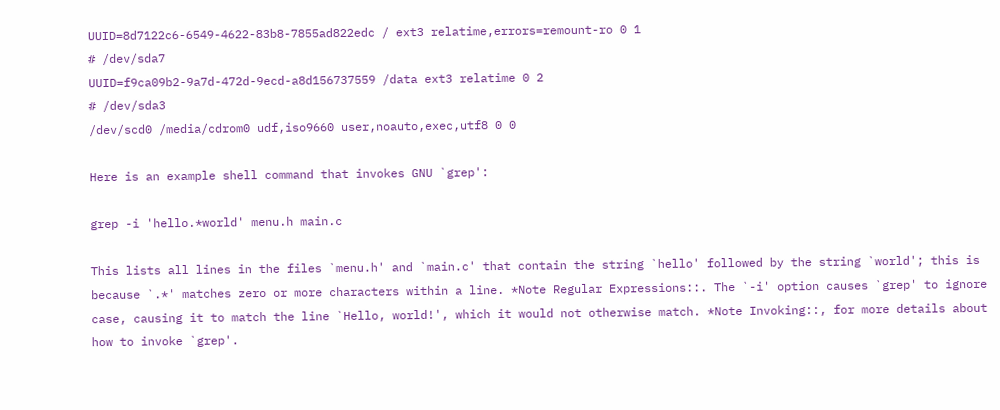UUID=8d7122c6-6549-4622-83b8-7855ad822edc / ext3 relatime,errors=remount-ro 0 1
# /dev/sda7
UUID=f9ca09b2-9a7d-472d-9ecd-a8d156737559 /data ext3 relatime 0 2
# /dev/sda3
/dev/scd0 /media/cdrom0 udf,iso9660 user,noauto,exec,utf8 0 0

Here is an example shell command that invokes GNU `grep':

grep -i 'hello.*world' menu.h main.c

This lists all lines in the files `menu.h' and `main.c' that contain the string `hello' followed by the string `world'; this is because `.*' matches zero or more characters within a line. *Note Regular Expressions::. The `-i' option causes `grep' to ignore case, causing it to match the line `Hello, world!', which it would not otherwise match. *Note Invoking::, for more details about how to invoke `grep'.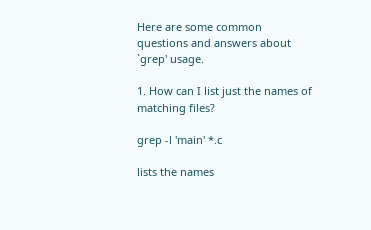Here are some common questions and answers about `grep' usage.

1. How can I list just the names of matching files?

grep -l 'main' *.c

lists the names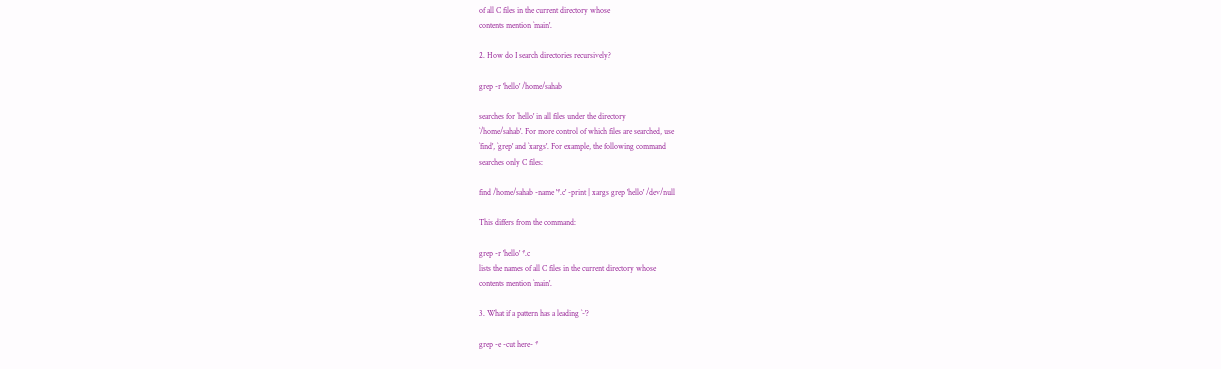of all C files in the current directory whose
contents mention `main'.

2. How do I search directories recursively?

grep -r 'hello' /home/sahab

searches for `hello' in all files under the directory
`/home/sahab'. For more control of which files are searched, use
`find', `grep' and `xargs'. For example, the following command
searches only C files:

find /home/sahab -name '*.c' -print | xargs grep 'hello' /dev/null

This differs from the command:

grep -r 'hello' *.c
lists the names of all C files in the current directory whose
contents mention `main'.

3. What if a pattern has a leading `-'?

grep -e -cut here- *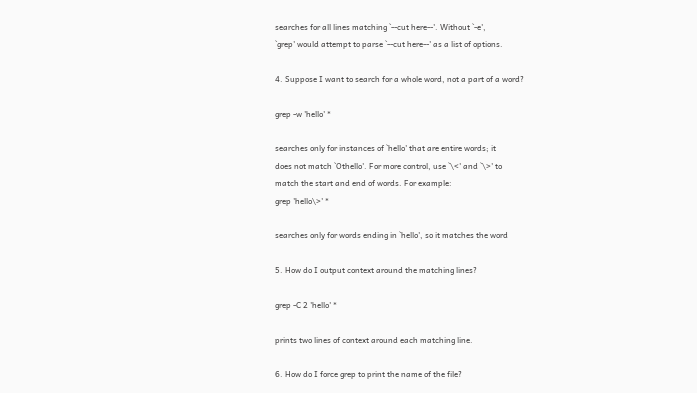searches for all lines matching `--cut here--'. Without `-e',
`grep' would attempt to parse `--cut here--' as a list of options.

4. Suppose I want to search for a whole word, not a part of a word?

grep -w 'hello' *

searches only for instances of `hello' that are entire words; it
does not match `Othello'. For more control, use `\<' and `\>' to
match the start and end of words. For example:
grep 'hello\>' *

searches only for words ending in `hello', so it matches the word

5. How do I output context around the matching lines?

grep -C 2 'hello' *

prints two lines of context around each matching line.

6. How do I force grep to print the name of the file?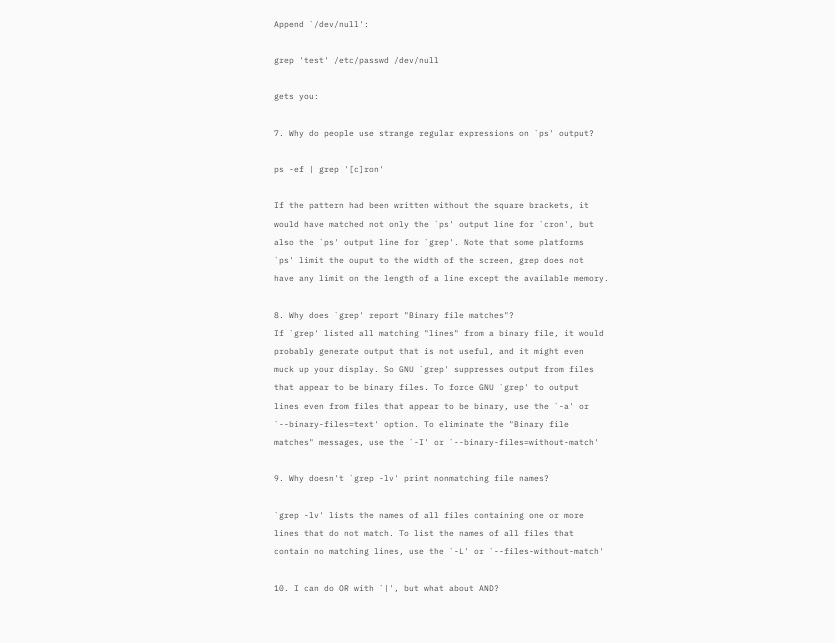Append `/dev/null':

grep 'test' /etc/passwd /dev/null

gets you:

7. Why do people use strange regular expressions on `ps' output?

ps -ef | grep '[c]ron'

If the pattern had been written without the square brackets, it
would have matched not only the `ps' output line for `cron', but
also the `ps' output line for `grep'. Note that some platforms
`ps' limit the ouput to the width of the screen, grep does not
have any limit on the length of a line except the available memory.

8. Why does `grep' report "Binary file matches"?
If `grep' listed all matching "lines" from a binary file, it would
probably generate output that is not useful, and it might even
muck up your display. So GNU `grep' suppresses output from files
that appear to be binary files. To force GNU `grep' to output
lines even from files that appear to be binary, use the `-a' or
`--binary-files=text' option. To eliminate the "Binary file
matches" messages, use the `-I' or `--binary-files=without-match'

9. Why doesn't `grep -lv' print nonmatching file names?

`grep -lv' lists the names of all files containing one or more
lines that do not match. To list the names of all files that
contain no matching lines, use the `-L' or `--files-without-match'

10. I can do OR with `|', but what about AND?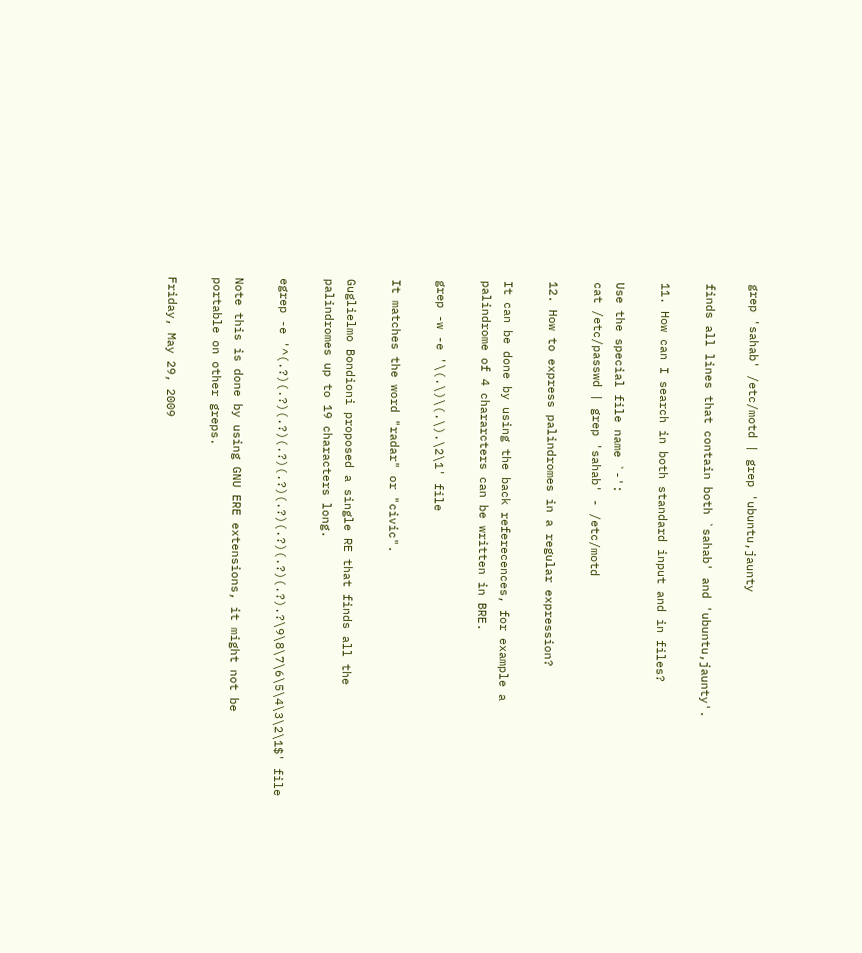grep 'sahab' /etc/motd | grep 'ubuntu,jaunty

finds all lines that contain both `sahab' and 'ubuntu,jaunty'.

11. How can I search in both standard input and in files?

Use the special file name `-':
cat /etc/passwd | grep 'sahab' - /etc/motd

12. How to express palindromes in a regular expression?

It can be done by using the back referecences, for example a
palindrome of 4 chararcters can be written in BRE.

grep -w -e '\(.\)\(.\).\2\1' file

It matches the word "radar" or "civic".

Guglielmo Bondioni proposed a single RE that finds all the
palindromes up to 19 characters long.

egrep -e '^(.?)(.?)(.?)(.?)(.?)(.?)(.?)(.?)(.?).?\9\8\7\6\5\4\3\2\1$' file

Note this is done by using GNU ERE extensions, it might not be
portable on other greps.

Friday, May 29, 2009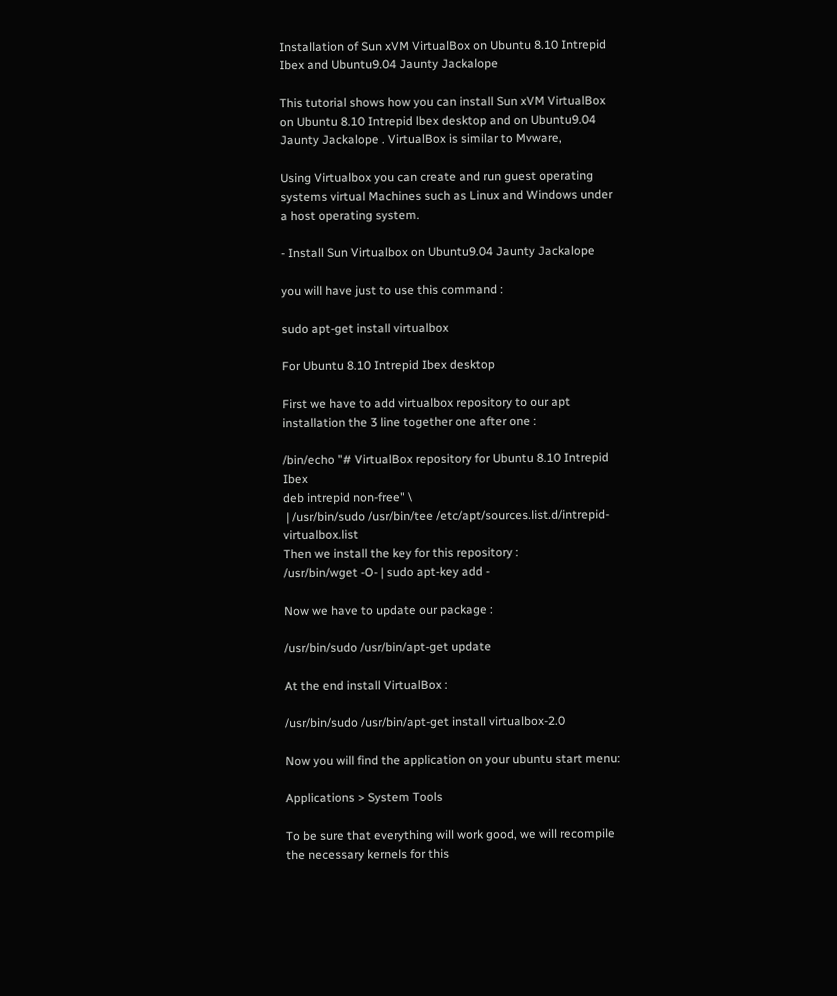Installation of Sun xVM VirtualBox on Ubuntu 8.10 Intrepid Ibex and Ubuntu9.04 Jaunty Jackalope

This tutorial shows how you can install Sun xVM VirtualBox on Ubuntu 8.10 Intrepid lbex desktop and on Ubuntu9.04 Jaunty Jackalope . VirtualBox is similar to Mvware,

Using Virtualbox you can create and run guest operating systems virtual Machines such as Linux and Windows under a host operating system.

- Install Sun Virtualbox on Ubuntu9.04 Jaunty Jackalope

you will have just to use this command :

sudo apt-get install virtualbox

For Ubuntu 8.10 Intrepid Ibex desktop

First we have to add virtualbox repository to our apt installation the 3 line together one after one :

/bin/echo "# VirtualBox repository for Ubuntu 8.10 Intrepid Ibex
deb intrepid non-free" \
 | /usr/bin/sudo /usr/bin/tee /etc/apt/sources.list.d/intrepid-virtualbox.list
Then we install the key for this repository :
/usr/bin/wget -O- | sudo apt-key add -

Now we have to update our package :

/usr/bin/sudo /usr/bin/apt-get update

At the end install VirtualBox :

/usr/bin/sudo /usr/bin/apt-get install virtualbox-2.0

Now you will find the application on your ubuntu start menu:

Applications > System Tools

To be sure that everything will work good, we will recompile the necessary kernels for this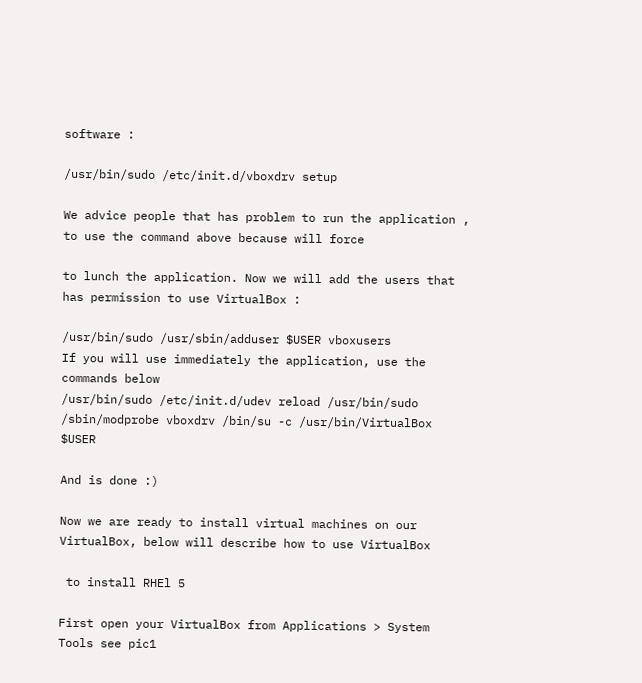software :

/usr/bin/sudo /etc/init.d/vboxdrv setup

We advice people that has problem to run the application , to use the command above because will force

to lunch the application. Now we will add the users that has permission to use VirtualBox :

/usr/bin/sudo /usr/sbin/adduser $USER vboxusers
If you will use immediately the application, use the commands below
/usr/bin/sudo /etc/init.d/udev reload /usr/bin/sudo /sbin/modprobe vboxdrv /bin/su -c /usr/bin/VirtualBox $USER

And is done :)

Now we are ready to install virtual machines on our VirtualBox, below will describe how to use VirtualBox

 to install RHEl 5

First open your VirtualBox from Applications > System Tools see pic1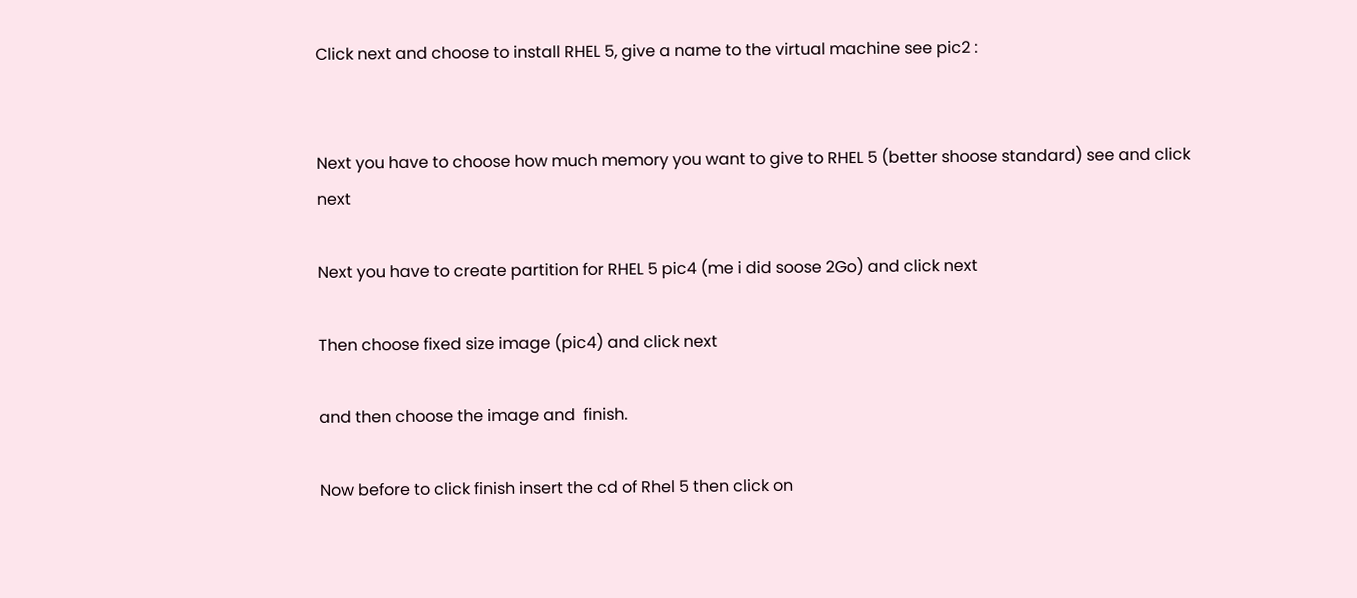Click next and choose to install RHEL 5, give a name to the virtual machine see pic2 :


Next you have to choose how much memory you want to give to RHEL 5 (better shoose standard) see and click next

Next you have to create partition for RHEL 5 pic4 (me i did soose 2Go) and click next

Then choose fixed size image (pic4) and click next

and then choose the image and  finish.

Now before to click finish insert the cd of Rhel 5 then click on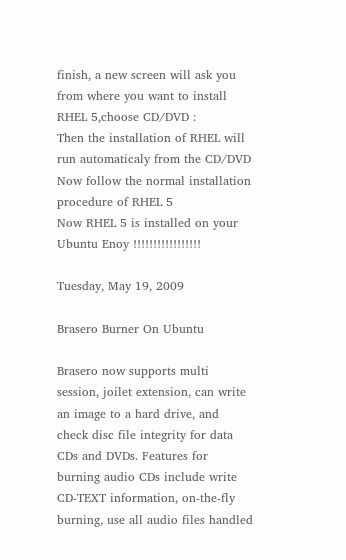finish, a new screen will ask you
from where you want to install RHEL 5,choose CD/DVD :
Then the installation of RHEL will run automaticaly from the CD/DVD
Now follow the normal installation procedure of RHEL 5
Now RHEL 5 is installed on your Ubuntu Enoy !!!!!!!!!!!!!!!!!

Tuesday, May 19, 2009

Brasero Burner On Ubuntu

Brasero now supports multi session, joilet extension, can write an image to a hard drive, and check disc file integrity for data CDs and DVDs. Features for burning audio CDs include write CD-TEXT information, on-the-fly burning, use all audio files handled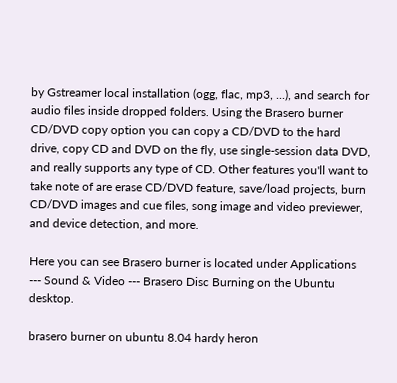by Gstreamer local installation (ogg, flac, mp3, ...), and search for audio files inside dropped folders. Using the Brasero burner CD/DVD copy option you can copy a CD/DVD to the hard drive, copy CD and DVD on the fly, use single-session data DVD, and really supports any type of CD. Other features you'll want to take note of are erase CD/DVD feature, save/load projects, burn CD/DVD images and cue files, song image and video previewer, and device detection, and more.

Here you can see Brasero burner is located under Applications --- Sound & Video --- Brasero Disc Burning on the Ubuntu desktop.

brasero burner on ubuntu 8.04 hardy heron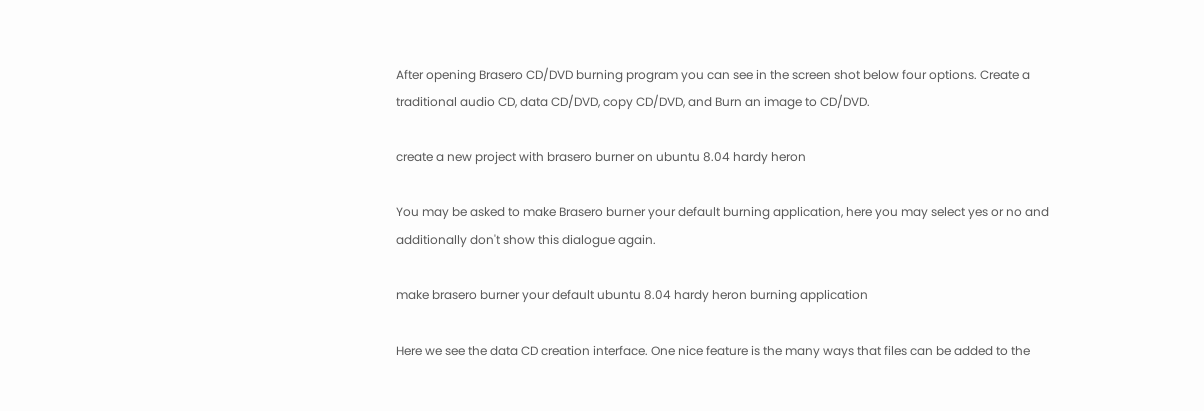After opening Brasero CD/DVD burning program you can see in the screen shot below four options. Create a traditional audio CD, data CD/DVD, copy CD/DVD, and Burn an image to CD/DVD.

create a new project with brasero burner on ubuntu 8.04 hardy heron

You may be asked to make Brasero burner your default burning application, here you may select yes or no and additionally don't show this dialogue again.

make brasero burner your default ubuntu 8.04 hardy heron burning application

Here we see the data CD creation interface. One nice feature is the many ways that files can be added to the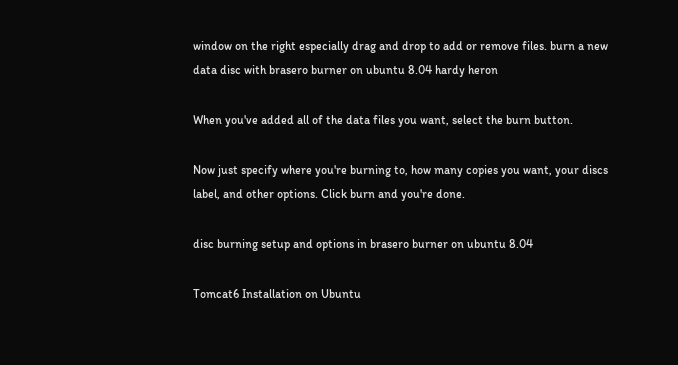window on the right especially drag and drop to add or remove files. burn a new data disc with brasero burner on ubuntu 8.04 hardy heron

When you've added all of the data files you want, select the burn button.

Now just specify where you're burning to, how many copies you want, your discs label, and other options. Click burn and you're done.

disc burning setup and options in brasero burner on ubuntu 8.04

Tomcat6 Installation on Ubuntu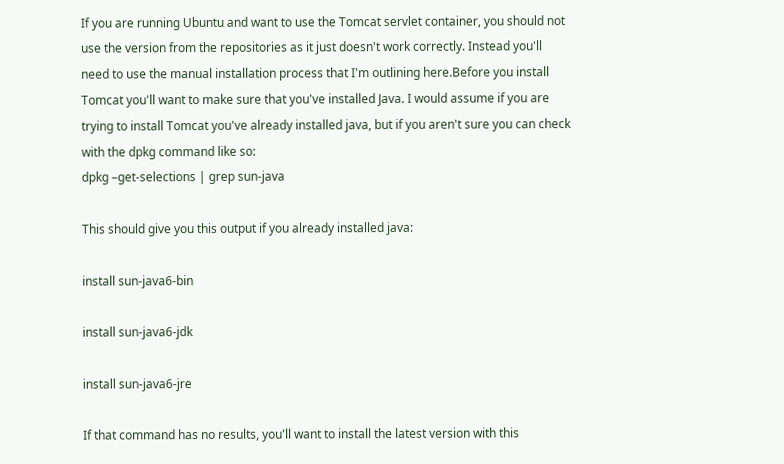If you are running Ubuntu and want to use the Tomcat servlet container, you should not use the version from the repositories as it just doesn't work correctly. Instead you'll need to use the manual installation process that I'm outlining here.Before you install Tomcat you'll want to make sure that you've installed Java. I would assume if you are trying to install Tomcat you've already installed java, but if you aren't sure you can check with the dpkg command like so:
dpkg –get-selections | grep sun-java

This should give you this output if you already installed java:

install sun-java6-bin

install sun-java6-jdk

install sun-java6-jre

If that command has no results, you'll want to install the latest version with this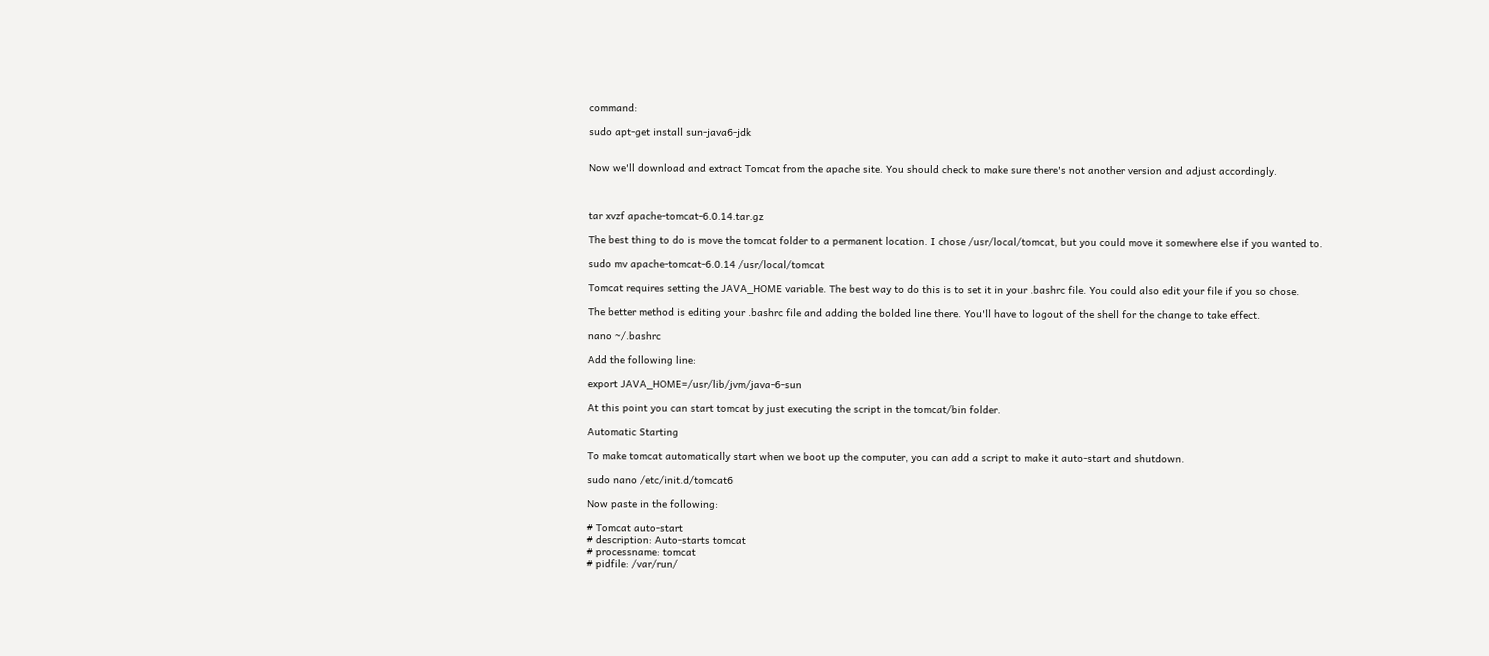command:

sudo apt-get install sun-java6-jdk


Now we'll download and extract Tomcat from the apache site. You should check to make sure there's not another version and adjust accordingly.



tar xvzf apache-tomcat-6.0.14.tar.gz

The best thing to do is move the tomcat folder to a permanent location. I chose /usr/local/tomcat, but you could move it somewhere else if you wanted to.

sudo mv apache-tomcat-6.0.14 /usr/local/tomcat

Tomcat requires setting the JAVA_HOME variable. The best way to do this is to set it in your .bashrc file. You could also edit your file if you so chose.

The better method is editing your .bashrc file and adding the bolded line there. You'll have to logout of the shell for the change to take effect.

nano ~/.bashrc

Add the following line:

export JAVA_HOME=/usr/lib/jvm/java-6-sun

At this point you can start tomcat by just executing the script in the tomcat/bin folder.

Automatic Starting

To make tomcat automatically start when we boot up the computer, you can add a script to make it auto-start and shutdown.

sudo nano /etc/init.d/tomcat6

Now paste in the following:

# Tomcat auto-start
# description: Auto-starts tomcat
# processname: tomcat
# pidfile: /var/run/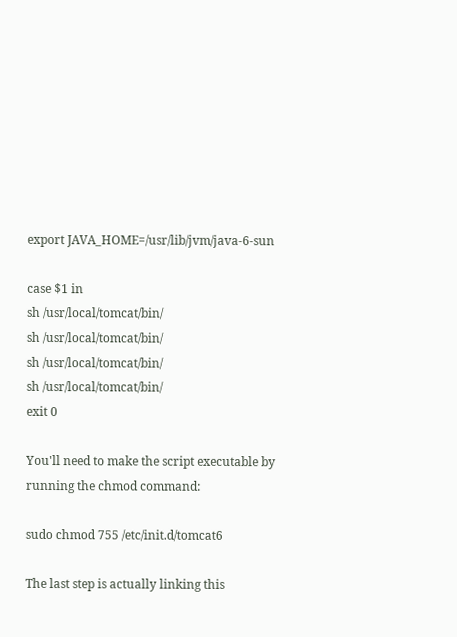export JAVA_HOME=/usr/lib/jvm/java-6-sun

case $1 in
sh /usr/local/tomcat/bin/
sh /usr/local/tomcat/bin/
sh /usr/local/tomcat/bin/
sh /usr/local/tomcat/bin/
exit 0

You'll need to make the script executable by running the chmod command:

sudo chmod 755 /etc/init.d/tomcat6

The last step is actually linking this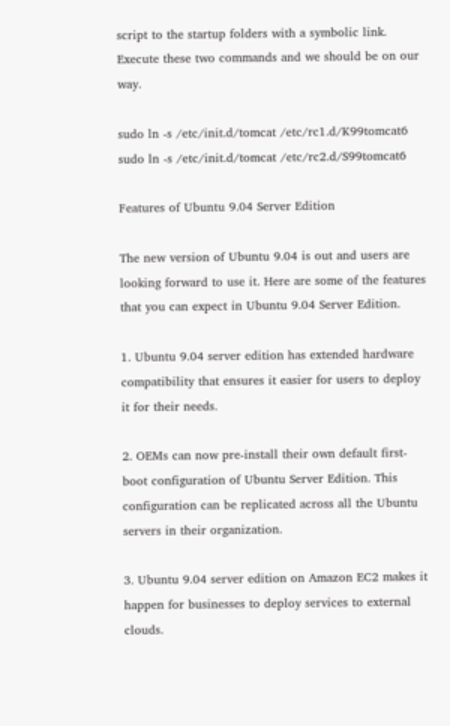script to the startup folders with a symbolic link. Execute these two commands and we should be on our way.

sudo ln -s /etc/init.d/tomcat /etc/rc1.d/K99tomcat6
sudo ln -s /etc/init.d/tomcat /etc/rc2.d/S99tomcat6

Features of Ubuntu 9.04 Server Edition

The new version of Ubuntu 9.04 is out and users are looking forward to use it. Here are some of the features that you can expect in Ubuntu 9.04 Server Edition.

1. Ubuntu 9.04 server edition has extended hardware compatibility that ensures it easier for users to deploy it for their needs.

2. OEMs can now pre-install their own default first-boot configuration of Ubuntu Server Edition. This configuration can be replicated across all the Ubuntu servers in their organization.

3. Ubuntu 9.04 server edition on Amazon EC2 makes it happen for businesses to deploy services to external clouds.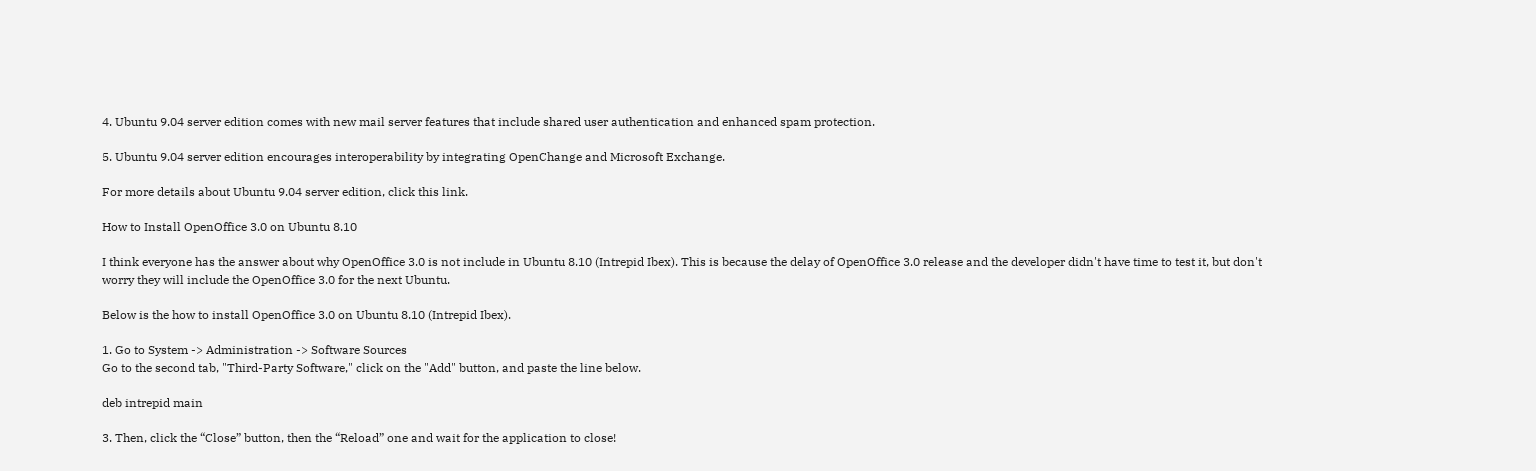4. Ubuntu 9.04 server edition comes with new mail server features that include shared user authentication and enhanced spam protection.

5. Ubuntu 9.04 server edition encourages interoperability by integrating OpenChange and Microsoft Exchange.

For more details about Ubuntu 9.04 server edition, click this link.

How to Install OpenOffice 3.0 on Ubuntu 8.10

I think everyone has the answer about why OpenOffice 3.0 is not include in Ubuntu 8.10 (Intrepid Ibex). This is because the delay of OpenOffice 3.0 release and the developer didn't have time to test it, but don't worry they will include the OpenOffice 3.0 for the next Ubuntu.

Below is the how to install OpenOffice 3.0 on Ubuntu 8.10 (Intrepid Ibex).

1. Go to System -> Administration -> Software Sources
Go to the second tab, "Third-Party Software," click on the "Add" button, and paste the line below.

deb intrepid main

3. Then, click the “Close” button, then the “Reload” one and wait for the application to close!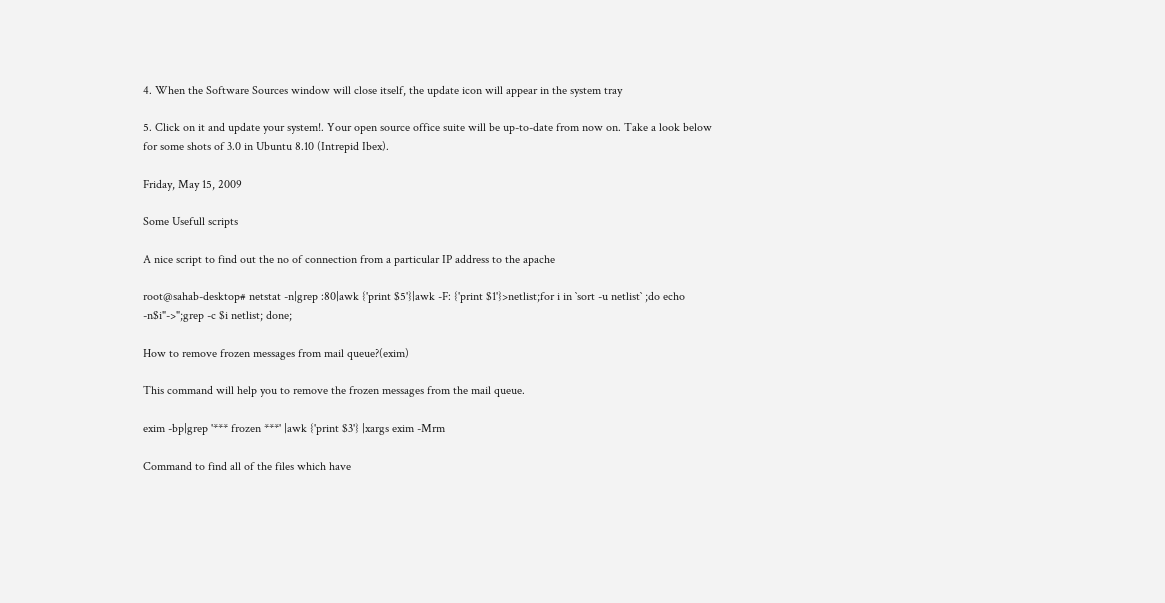4. When the Software Sources window will close itself, the update icon will appear in the system tray

5. Click on it and update your system!. Your open source office suite will be up-to-date from now on. Take a look below for some shots of 3.0 in Ubuntu 8.10 (Intrepid Ibex).

Friday, May 15, 2009

Some Usefull scripts

A nice script to find out the no of connection from a particular IP address to the apache

root@sahab-desktop# netstat -n|grep :80|awk {'print $5'}|awk -F: {'print $1'}>netlist;for i in `sort -u netlist` ;do echo -n$i"->";grep -c $i netlist; done;

How to remove frozen messages from mail queue?(exim)

This command will help you to remove the frozen messages from the mail queue.

exim -bp|grep '*** frozen ***' |awk {'print $3'} |xargs exim -Mrm

Command to find all of the files which have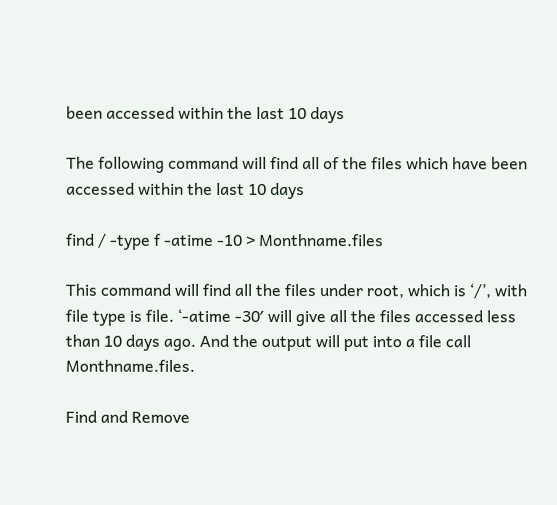been accessed within the last 10 days

The following command will find all of the files which have been accessed within the last 10 days

find / -type f -atime -10 > Monthname.files

This command will find all the files under root, which is ‘/’, with file type is file. ‘-atime -30′ will give all the files accessed less than 10 days ago. And the output will put into a file call Monthname.files.

Find and Remove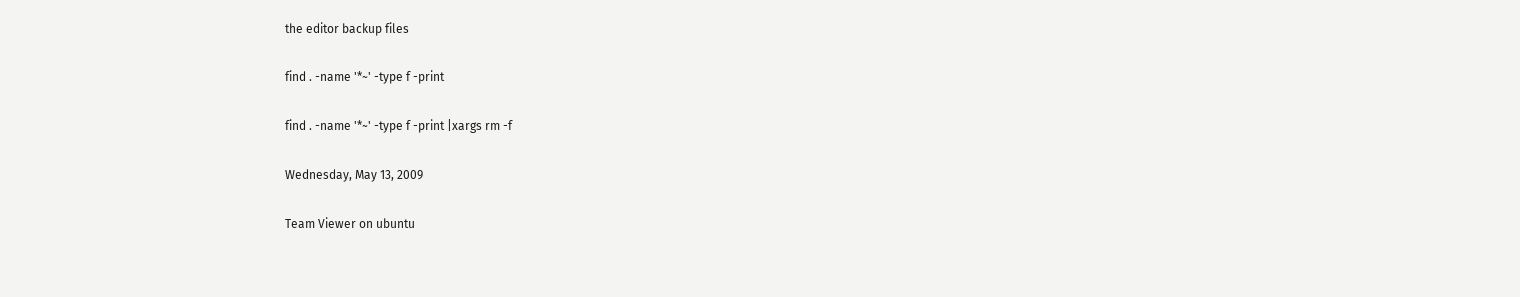the editor backup files

find . -name '*~' -type f -print

find . -name '*~' -type f -print |xargs rm -f

Wednesday, May 13, 2009

Team Viewer on ubuntu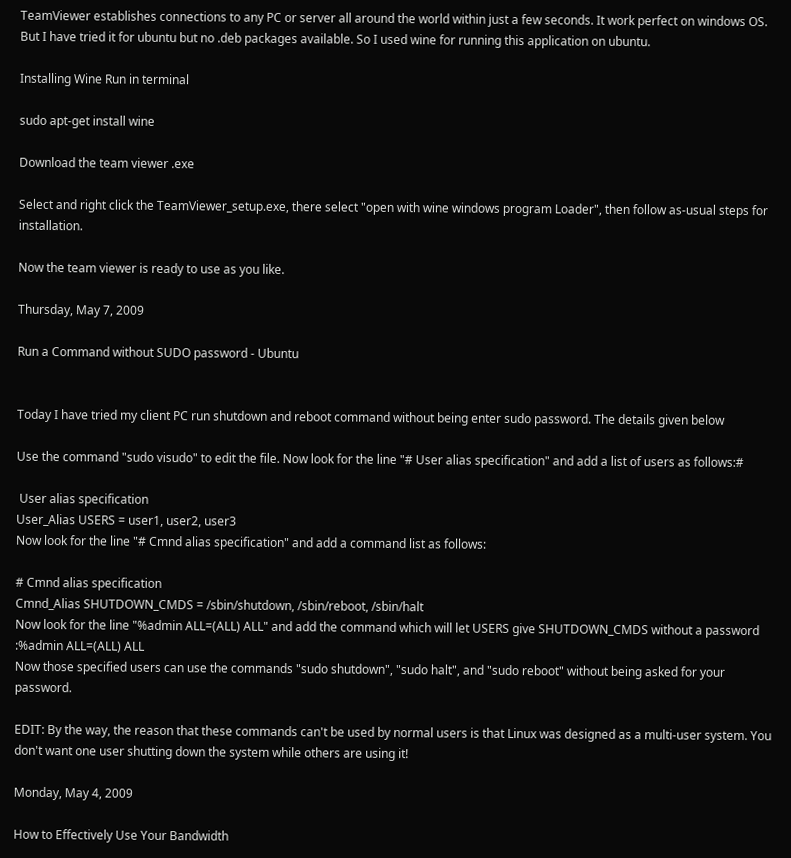TeamViewer establishes connections to any PC or server all around the world within just a few seconds. It work perfect on windows OS. But I have tried it for ubuntu but no .deb packages available. So I used wine for running this application on ubuntu.

Installing Wine Run in terminal

sudo apt-get install wine

Download the team viewer .exe

Select and right click the TeamViewer_setup.exe, there select "open with wine windows program Loader", then follow as-usual steps for installation.

Now the team viewer is ready to use as you like.

Thursday, May 7, 2009

Run a Command without SUDO password - Ubuntu


Today I have tried my client PC run shutdown and reboot command without being enter sudo password. The details given below

Use the command "sudo visudo" to edit the file. Now look for the line "# User alias specification" and add a list of users as follows:#

 User alias specification
User_Alias USERS = user1, user2, user3
Now look for the line "# Cmnd alias specification" and add a command list as follows:

# Cmnd alias specification
Cmnd_Alias SHUTDOWN_CMDS = /sbin/shutdown, /sbin/reboot, /sbin/halt
Now look for the line "%admin ALL=(ALL) ALL" and add the command which will let USERS give SHUTDOWN_CMDS without a password
:%admin ALL=(ALL) ALL
Now those specified users can use the commands "sudo shutdown", "sudo halt", and "sudo reboot" without being asked for your password.

EDIT: By the way, the reason that these commands can't be used by normal users is that Linux was designed as a multi-user system. You don't want one user shutting down the system while others are using it!

Monday, May 4, 2009

How to Effectively Use Your Bandwidth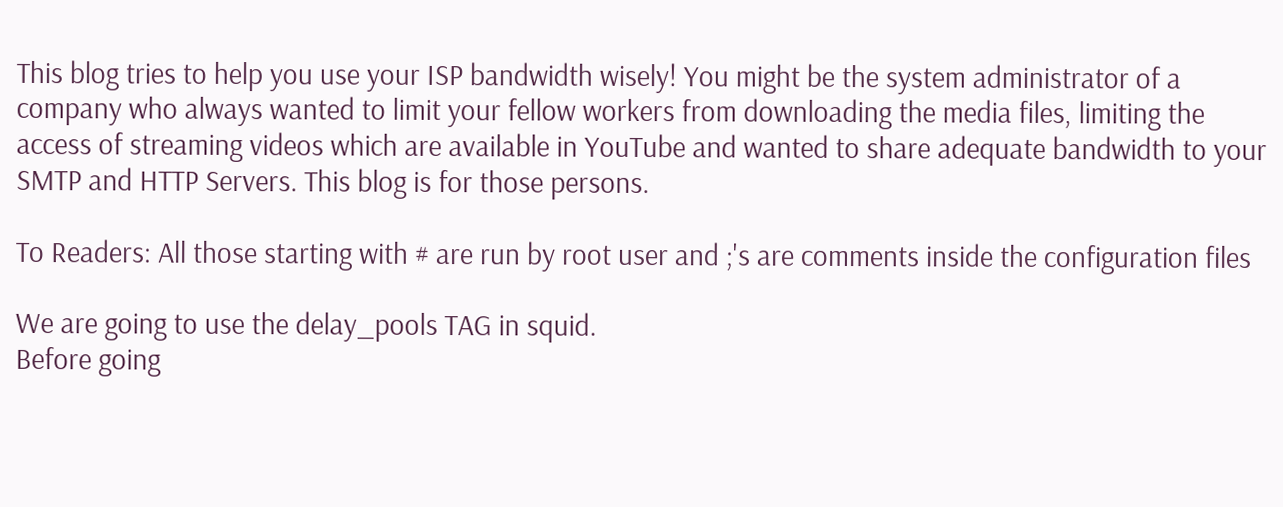This blog tries to help you use your ISP bandwidth wisely! You might be the system administrator of a company who always wanted to limit your fellow workers from downloading the media files, limiting the access of streaming videos which are available in YouTube and wanted to share adequate bandwidth to your SMTP and HTTP Servers. This blog is for those persons.

To Readers: All those starting with # are run by root user and ;'s are comments inside the configuration files

We are going to use the delay_pools TAG in squid.
Before going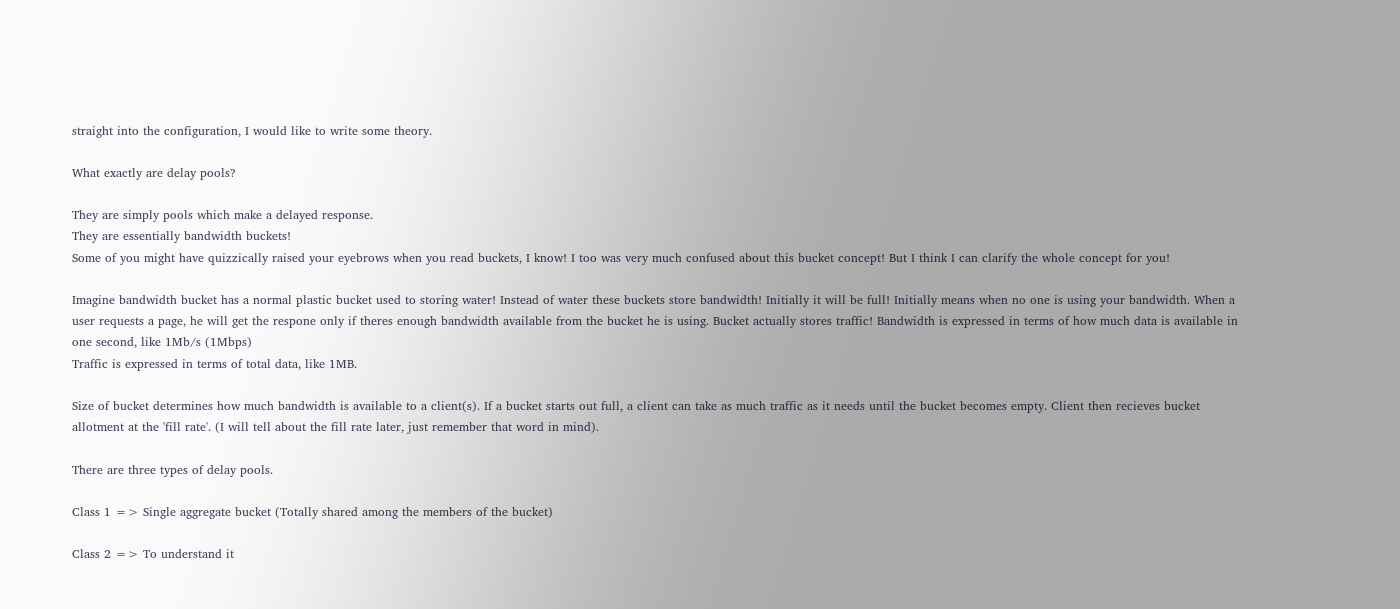straight into the configuration, I would like to write some theory.

What exactly are delay pools?

They are simply pools which make a delayed response.
They are essentially bandwidth buckets!
Some of you might have quizzically raised your eyebrows when you read buckets, I know! I too was very much confused about this bucket concept! But I think I can clarify the whole concept for you!

Imagine bandwidth bucket has a normal plastic bucket used to storing water! Instead of water these buckets store bandwidth! Initially it will be full! Initially means when no one is using your bandwidth. When a user requests a page, he will get the respone only if theres enough bandwidth available from the bucket he is using. Bucket actually stores traffic! Bandwidth is expressed in terms of how much data is available in one second, like 1Mb/s (1Mbps)
Traffic is expressed in terms of total data, like 1MB.

Size of bucket determines how much bandwidth is available to a client(s). If a bucket starts out full, a client can take as much traffic as it needs until the bucket becomes empty. Client then recieves bucket allotment at the 'fill rate'. (I will tell about the fill rate later, just remember that word in mind).

There are three types of delay pools.

Class 1 => Single aggregate bucket (Totally shared among the members of the bucket)

Class 2 => To understand it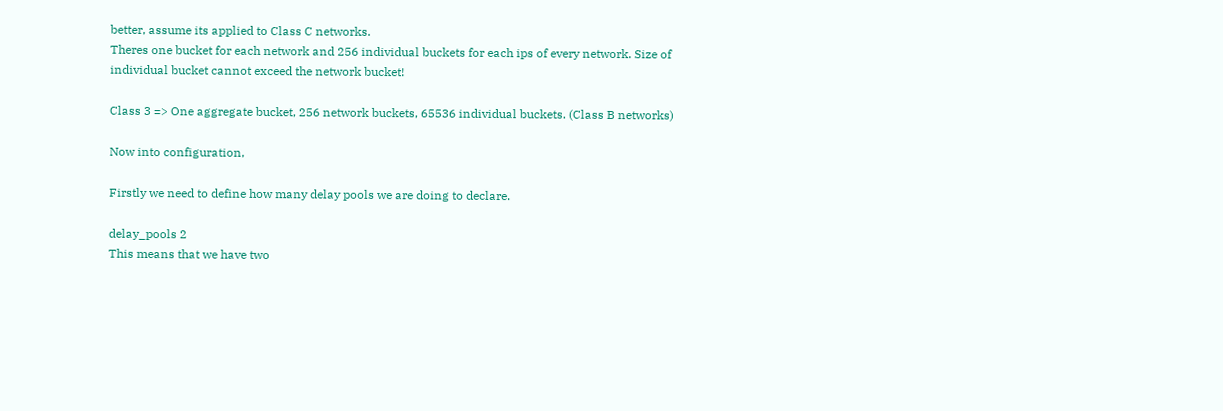better, assume its applied to Class C networks.
Theres one bucket for each network and 256 individual buckets for each ips of every network. Size of individual bucket cannot exceed the network bucket!

Class 3 => One aggregate bucket, 256 network buckets, 65536 individual buckets. (Class B networks)

Now into configuration,

Firstly we need to define how many delay pools we are doing to declare.

delay_pools 2
This means that we have two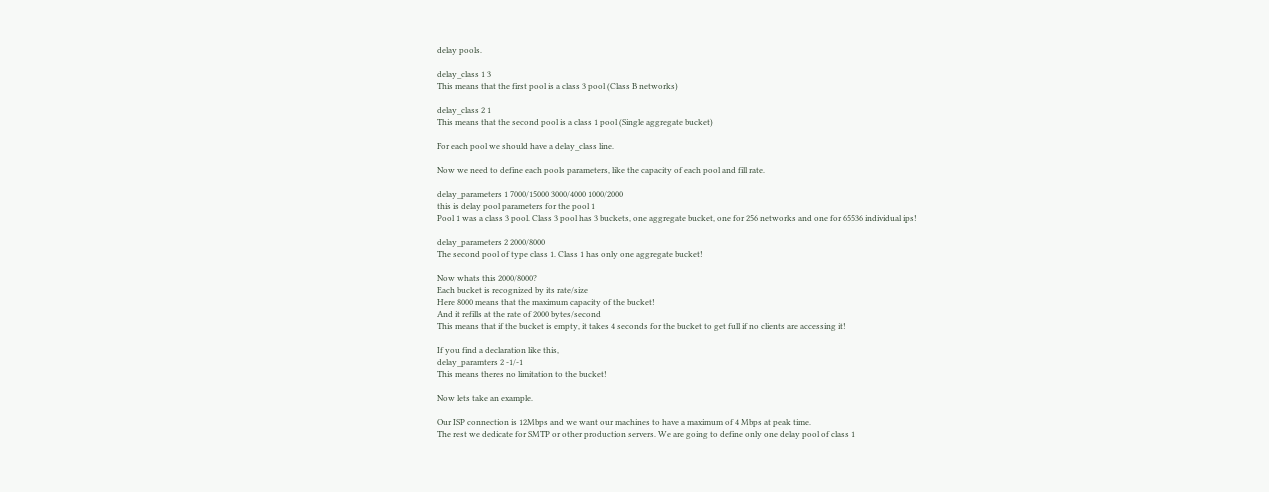delay pools.

delay_class 1 3
This means that the first pool is a class 3 pool (Class B networks)

delay_class 2 1
This means that the second pool is a class 1 pool (Single aggregate bucket)

For each pool we should have a delay_class line.

Now we need to define each pools parameters, like the capacity of each pool and fill rate.

delay_parameters 1 7000/15000 3000/4000 1000/2000
this is delay pool parameters for the pool 1
Pool 1 was a class 3 pool. Class 3 pool has 3 buckets, one aggregate bucket, one for 256 networks and one for 65536 individual ips!

delay_parameters 2 2000/8000
The second pool of type class 1. Class 1 has only one aggregate bucket!

Now whats this 2000/8000?
Each bucket is recognized by its rate/size
Here 8000 means that the maximum capacity of the bucket!
And it refills at the rate of 2000 bytes/second
This means that if the bucket is empty, it takes 4 seconds for the bucket to get full if no clients are accessing it!

If you find a declaration like this,
delay_paramters 2 -1/-1
This means theres no limitation to the bucket!

Now lets take an example.

Our ISP connection is 12Mbps and we want our machines to have a maximum of 4 Mbps at peak time.
The rest we dedicate for SMTP or other production servers. We are going to define only one delay pool of class 1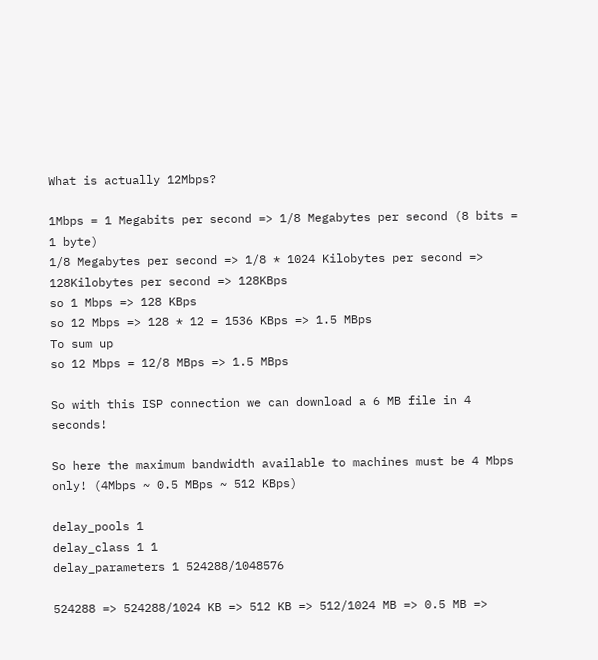What is actually 12Mbps?

1Mbps = 1 Megabits per second => 1/8 Megabytes per second (8 bits = 1 byte)
1/8 Megabytes per second => 1/8 * 1024 Kilobytes per second => 128Kilobytes per second => 128KBps
so 1 Mbps => 128 KBps
so 12 Mbps => 128 * 12 = 1536 KBps => 1.5 MBps
To sum up
so 12 Mbps = 12/8 MBps => 1.5 MBps

So with this ISP connection we can download a 6 MB file in 4 seconds!

So here the maximum bandwidth available to machines must be 4 Mbps only! (4Mbps ~ 0.5 MBps ~ 512 KBps)

delay_pools 1
delay_class 1 1
delay_parameters 1 524288/1048576

524288 => 524288/1024 KB => 512 KB => 512/1024 MB => 0.5 MB =>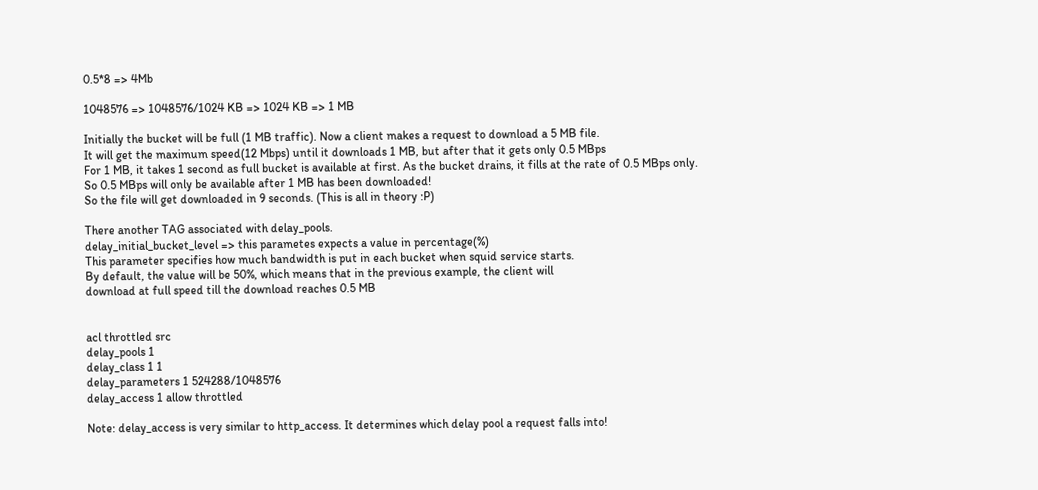0.5*8 => 4Mb

1048576 => 1048576/1024 KB => 1024 KB => 1 MB

Initially the bucket will be full (1 MB traffic). Now a client makes a request to download a 5 MB file.
It will get the maximum speed(12 Mbps) until it downloads 1 MB, but after that it gets only 0.5 MBps
For 1 MB, it takes 1 second as full bucket is available at first. As the bucket drains, it fills at the rate of 0.5 MBps only.
So 0.5 MBps will only be available after 1 MB has been downloaded!
So the file will get downloaded in 9 seconds. (This is all in theory :P)

There another TAG associated with delay_pools.
delay_initial_bucket_level => this parametes expects a value in percentage(%)
This parameter specifies how much bandwidth is put in each bucket when squid service starts.
By default, the value will be 50%, which means that in the previous example, the client will
download at full speed till the download reaches 0.5 MB


acl throttled src
delay_pools 1
delay_class 1 1
delay_parameters 1 524288/1048576
delay_access 1 allow throttled

Note: delay_access is very similar to http_access. It determines which delay pool a request falls into!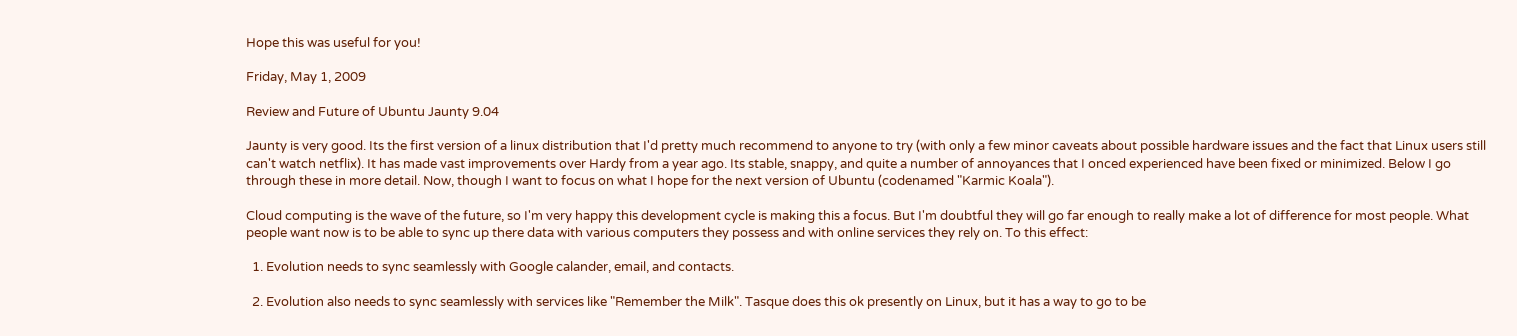Hope this was useful for you!

Friday, May 1, 2009

Review and Future of Ubuntu Jaunty 9.04

Jaunty is very good. Its the first version of a linux distribution that I'd pretty much recommend to anyone to try (with only a few minor caveats about possible hardware issues and the fact that Linux users still can't watch netflix). It has made vast improvements over Hardy from a year ago. Its stable, snappy, and quite a number of annoyances that I onced experienced have been fixed or minimized. Below I go through these in more detail. Now, though I want to focus on what I hope for the next version of Ubuntu (codenamed "Karmic Koala").

Cloud computing is the wave of the future, so I'm very happy this development cycle is making this a focus. But I'm doubtful they will go far enough to really make a lot of difference for most people. What people want now is to be able to sync up there data with various computers they possess and with online services they rely on. To this effect:

  1. Evolution needs to sync seamlessly with Google calander, email, and contacts.

  2. Evolution also needs to sync seamlessly with services like "Remember the Milk". Tasque does this ok presently on Linux, but it has a way to go to be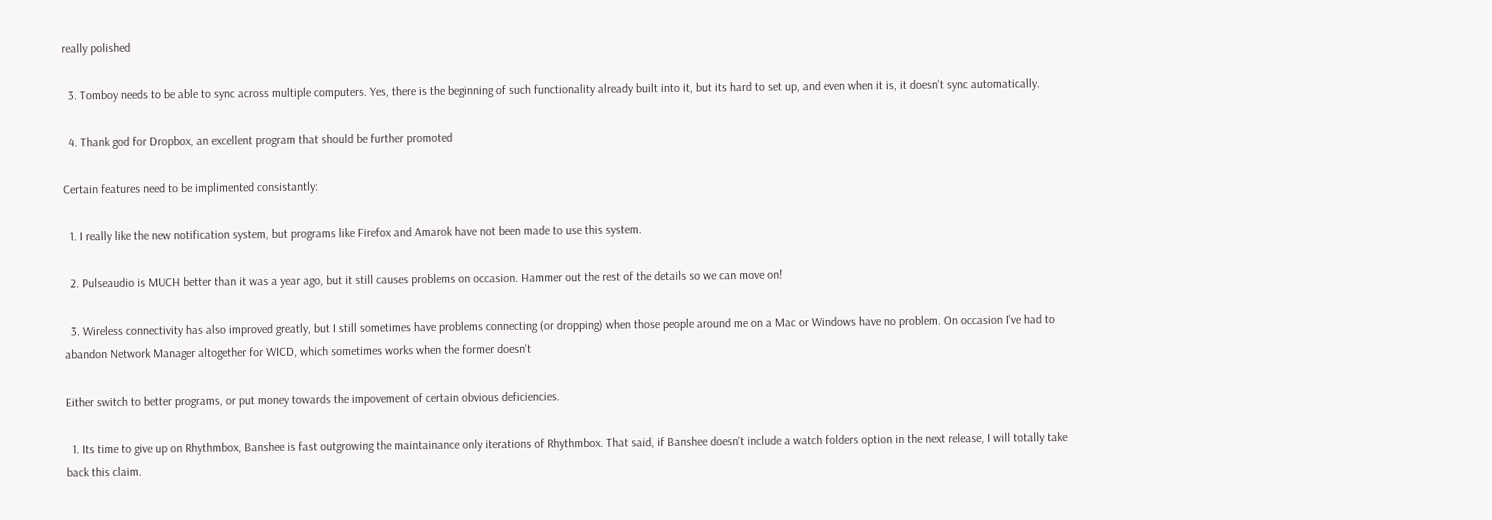really polished

  3. Tomboy needs to be able to sync across multiple computers. Yes, there is the beginning of such functionality already built into it, but its hard to set up, and even when it is, it doesn't sync automatically.

  4. Thank god for Dropbox, an excellent program that should be further promoted

Certain features need to be implimented consistantly:

  1. I really like the new notification system, but programs like Firefox and Amarok have not been made to use this system.

  2. Pulseaudio is MUCH better than it was a year ago, but it still causes problems on occasion. Hammer out the rest of the details so we can move on!

  3. Wireless connectivity has also improved greatly, but I still sometimes have problems connecting (or dropping) when those people around me on a Mac or Windows have no problem. On occasion I've had to abandon Network Manager altogether for WICD, which sometimes works when the former doesn't

Either switch to better programs, or put money towards the impovement of certain obvious deficiencies.

  1. Its time to give up on Rhythmbox, Banshee is fast outgrowing the maintainance only iterations of Rhythmbox. That said, if Banshee doesn't include a watch folders option in the next release, I will totally take back this claim.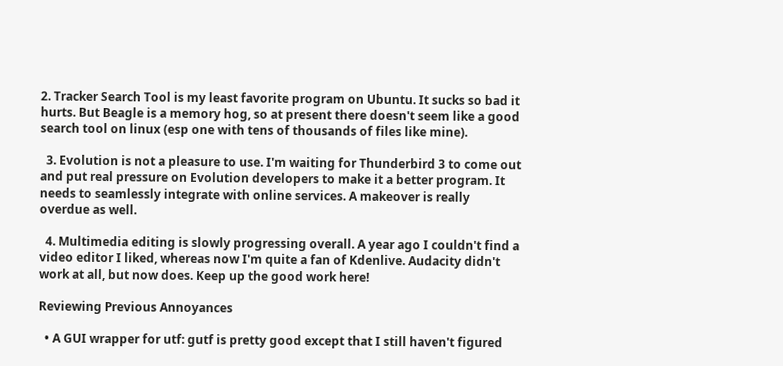2. Tracker Search Tool is my least favorite program on Ubuntu. It sucks so bad it hurts. But Beagle is a memory hog, so at present there doesn't seem like a good search tool on linux (esp one with tens of thousands of files like mine).

  3. Evolution is not a pleasure to use. I'm waiting for Thunderbird 3 to come out and put real pressure on Evolution developers to make it a better program. It needs to seamlessly integrate with online services. A makeover is really overdue as well.

  4. Multimedia editing is slowly progressing overall. A year ago I couldn't find a video editor I liked, whereas now I'm quite a fan of Kdenlive. Audacity didn't work at all, but now does. Keep up the good work here!

Reviewing Previous Annoyances

  • A GUI wrapper for utf: gutf is pretty good except that I still haven't figured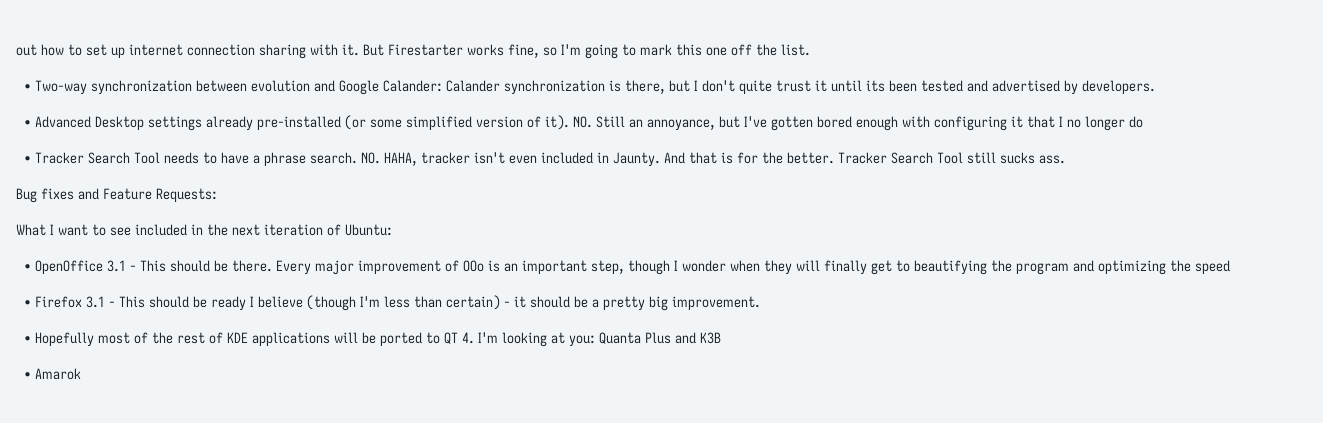out how to set up internet connection sharing with it. But Firestarter works fine, so I'm going to mark this one off the list.

  • Two-way synchronization between evolution and Google Calander: Calander synchronization is there, but I don't quite trust it until its been tested and advertised by developers.

  • Advanced Desktop settings already pre-installed (or some simplified version of it). NO. Still an annoyance, but I've gotten bored enough with configuring it that I no longer do

  • Tracker Search Tool needs to have a phrase search. NO. HAHA, tracker isn't even included in Jaunty. And that is for the better. Tracker Search Tool still sucks ass.

Bug fixes and Feature Requests:

What I want to see included in the next iteration of Ubuntu:

  • OpenOffice 3.1 - This should be there. Every major improvement of OOo is an important step, though I wonder when they will finally get to beautifying the program and optimizing the speed

  • Firefox 3.1 - This should be ready I believe (though I'm less than certain) - it should be a pretty big improvement.

  • Hopefully most of the rest of KDE applications will be ported to QT 4. I'm looking at you: Quanta Plus and K3B

  • Amarok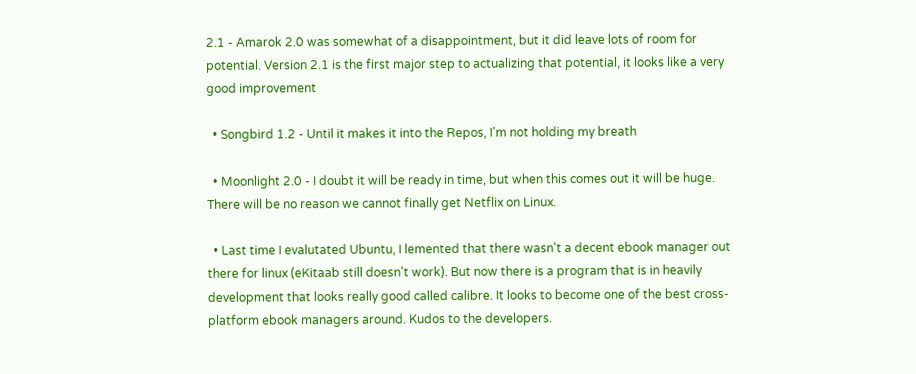2.1 - Amarok 2.0 was somewhat of a disappointment, but it did leave lots of room for potential. Version 2.1 is the first major step to actualizing that potential, it looks like a very good improvement

  • Songbird 1.2 - Until it makes it into the Repos, I'm not holding my breath

  • Moonlight 2.0 - I doubt it will be ready in time, but when this comes out it will be huge. There will be no reason we cannot finally get Netflix on Linux.

  • Last time I evalutated Ubuntu, I lemented that there wasn't a decent ebook manager out there for linux (eKitaab still doesn't work). But now there is a program that is in heavily development that looks really good called calibre. It looks to become one of the best cross-platform ebook managers around. Kudos to the developers.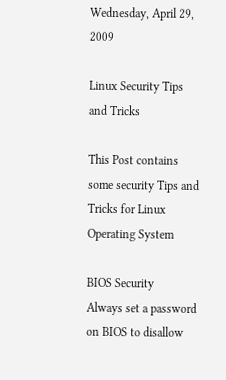Wednesday, April 29, 2009

Linux Security Tips and Tricks

This Post contains some security Tips and Tricks for Linux Operating System

BIOS Security
Always set a password on BIOS to disallow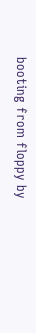booting from floppy by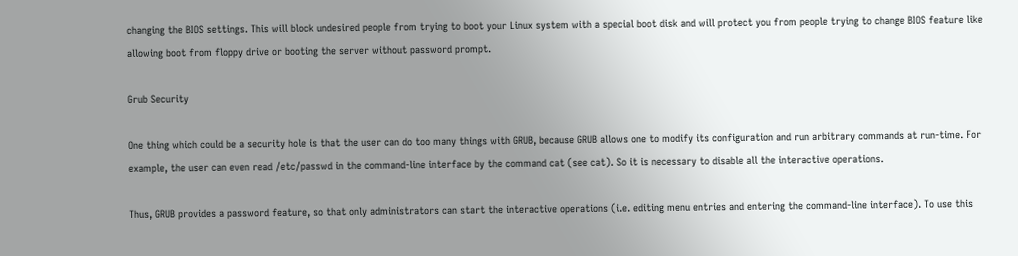changing the BIOS settings. This will block undesired people from trying to boot your Linux system with a special boot disk and will protect you from people trying to change BIOS feature like allowing boot from floppy drive or booting the server without password prompt.

Grub Security

One thing which could be a security hole is that the user can do too many things with GRUB, because GRUB allows one to modify its configuration and run arbitrary commands at run-time. For example, the user can even read /etc/passwd in the command-line interface by the command cat (see cat). So it is necessary to disable all the interactive operations.

Thus, GRUB provides a password feature, so that only administrators can start the interactive operations (i.e. editing menu entries and entering the command-line interface). To use this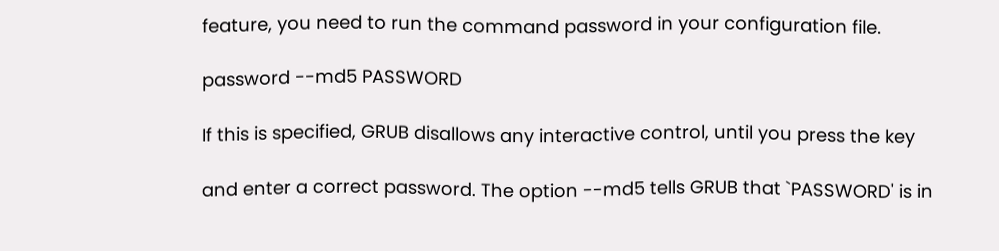feature, you need to run the command password in your configuration file.

password --md5 PASSWORD

If this is specified, GRUB disallows any interactive control, until you press the key

and enter a correct password. The option --md5 tells GRUB that `PASSWORD' is in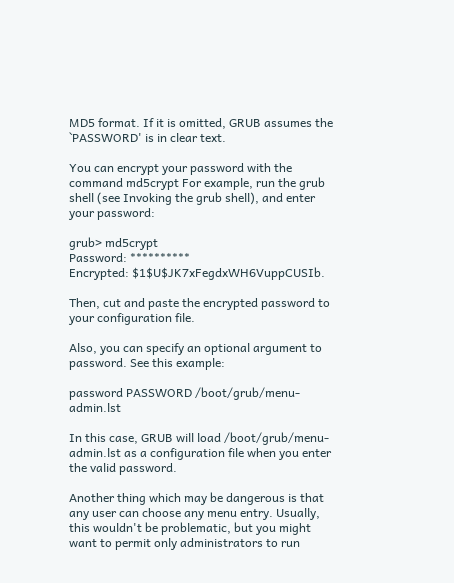MD5 format. If it is omitted, GRUB assumes the `PASSWORD' is in clear text.

You can encrypt your password with the command md5crypt For example, run the grub shell (see Invoking the grub shell), and enter your password:

grub> md5crypt
Password: **********
Encrypted: $1$U$JK7xFegdxWH6VuppCUSIb.

Then, cut and paste the encrypted password to your configuration file.

Also, you can specify an optional argument to password. See this example:

password PASSWORD /boot/grub/menu-admin.lst

In this case, GRUB will load /boot/grub/menu-admin.lst as a configuration file when you enter the valid password.

Another thing which may be dangerous is that any user can choose any menu entry. Usually, this wouldn't be problematic, but you might want to permit only administrators to run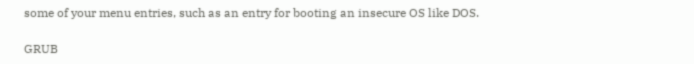some of your menu entries, such as an entry for booting an insecure OS like DOS.

GRUB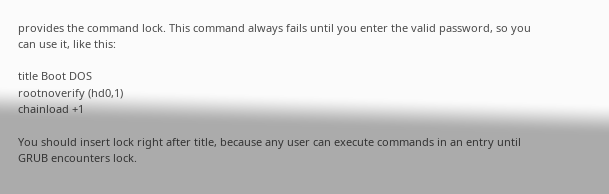provides the command lock. This command always fails until you enter the valid password, so you can use it, like this:

title Boot DOS
rootnoverify (hd0,1)
chainload +1

You should insert lock right after title, because any user can execute commands in an entry until GRUB encounters lock.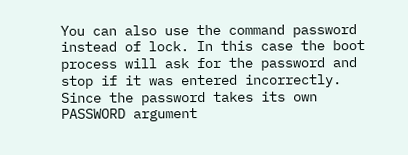You can also use the command password instead of lock. In this case the boot process will ask for the password and stop if it was entered incorrectly. Since the password takes its own PASSWORD argument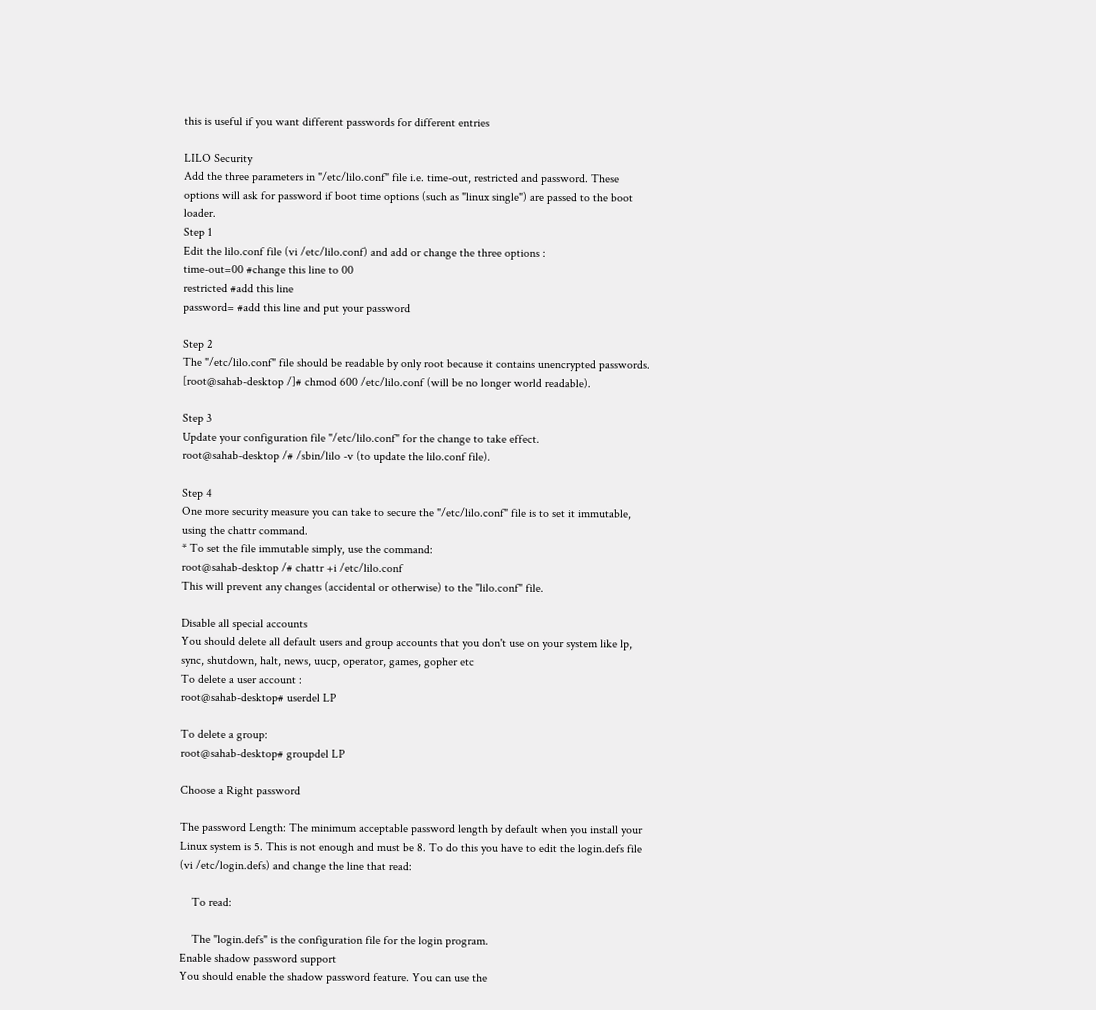this is useful if you want different passwords for different entries

LILO Security
Add the three parameters in "/etc/lilo.conf" file i.e. time-out, restricted and password. These options will ask for password if boot time options (such as "linux single") are passed to the boot loader.
Step 1
Edit the lilo.conf file (vi /etc/lilo.conf) and add or change the three options :
time-out=00 #change this line to 00
restricted #add this line
password= #add this line and put your password

Step 2
The "/etc/lilo.conf" file should be readable by only root because it contains unencrypted passwords.
[root@sahab-desktop /]# chmod 600 /etc/lilo.conf (will be no longer world readable).

Step 3
Update your configuration file "/etc/lilo.conf" for the change to take effect.
root@sahab-desktop /# /sbin/lilo -v (to update the lilo.conf file).

Step 4
One more security measure you can take to secure the "/etc/lilo.conf" file is to set it immutable, using the chattr command.
* To set the file immutable simply, use the command:
root@sahab-desktop /# chattr +i /etc/lilo.conf
This will prevent any changes (accidental or otherwise) to the "lilo.conf" file.

Disable all special accounts
You should delete all default users and group accounts that you don't use on your system like lp, sync, shutdown, halt, news, uucp, operator, games, gopher etc
To delete a user account :
root@sahab-desktop# userdel LP

To delete a group:
root@sahab-desktop# groupdel LP

Choose a Right password

The password Length: The minimum acceptable password length by default when you install your Linux system is 5. This is not enough and must be 8. To do this you have to edit the login.defs file (vi /etc/login.defs) and change the line that read:

    To read:

    The "login.defs" is the configuration file for the login program.
Enable shadow password support
You should enable the shadow password feature. You can use the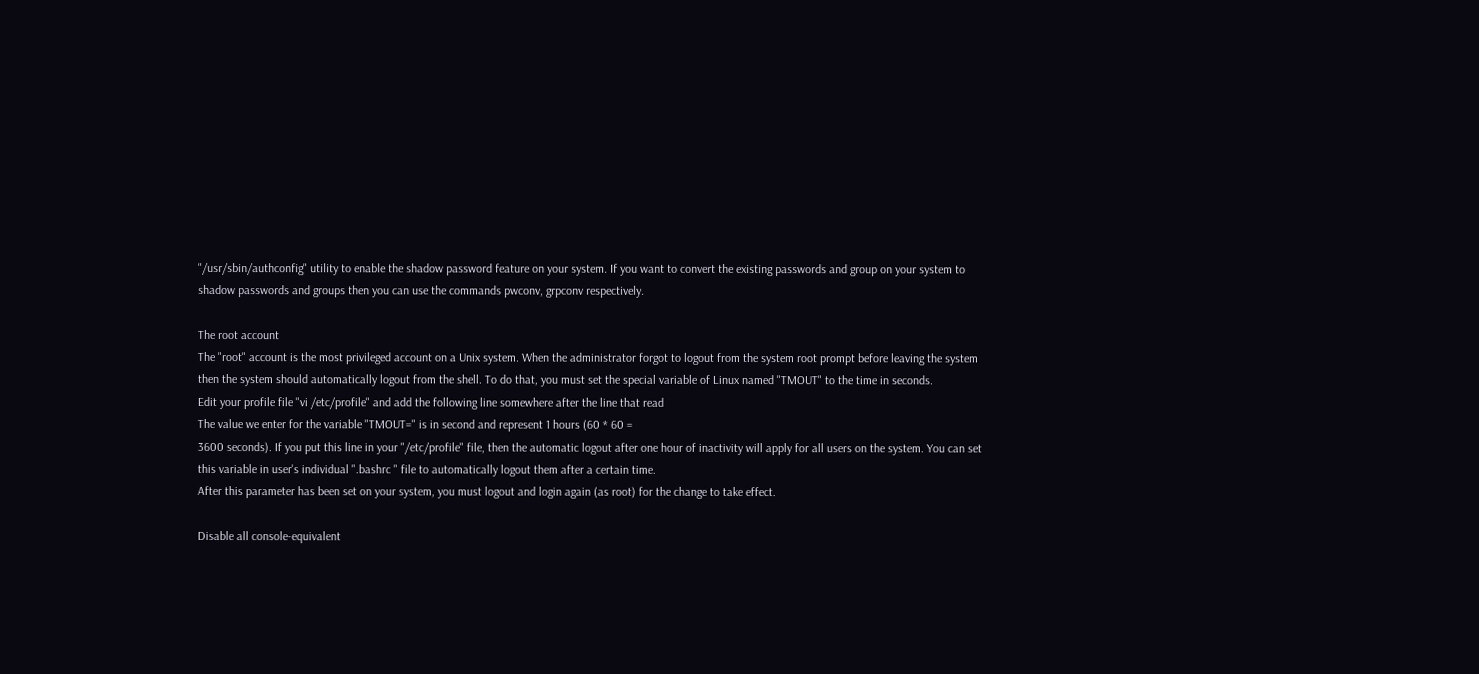"/usr/sbin/authconfig" utility to enable the shadow password feature on your system. If you want to convert the existing passwords and group on your system to shadow passwords and groups then you can use the commands pwconv, grpconv respectively.

The root account
The "root" account is the most privileged account on a Unix system. When the administrator forgot to logout from the system root prompt before leaving the system then the system should automatically logout from the shell. To do that, you must set the special variable of Linux named "TMOUT" to the time in seconds.
Edit your profile file "vi /etc/profile" and add the following line somewhere after the line that read
The value we enter for the variable "TMOUT=" is in second and represent 1 hours (60 * 60 =
3600 seconds). If you put this line in your "/etc/profile" file, then the automatic logout after one hour of inactivity will apply for all users on the system. You can set this variable in user's individual ".bashrc " file to automatically logout them after a certain time.
After this parameter has been set on your system, you must logout and login again (as root) for the change to take effect.

Disable all console-equivalent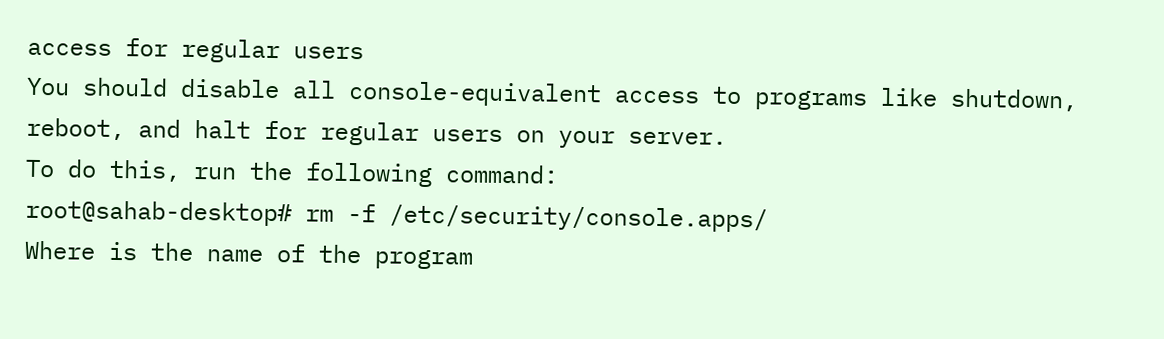access for regular users
You should disable all console-equivalent access to programs like shutdown, reboot, and halt for regular users on your server.
To do this, run the following command:
root@sahab-desktop# rm -f /etc/security/console.apps/
Where is the name of the program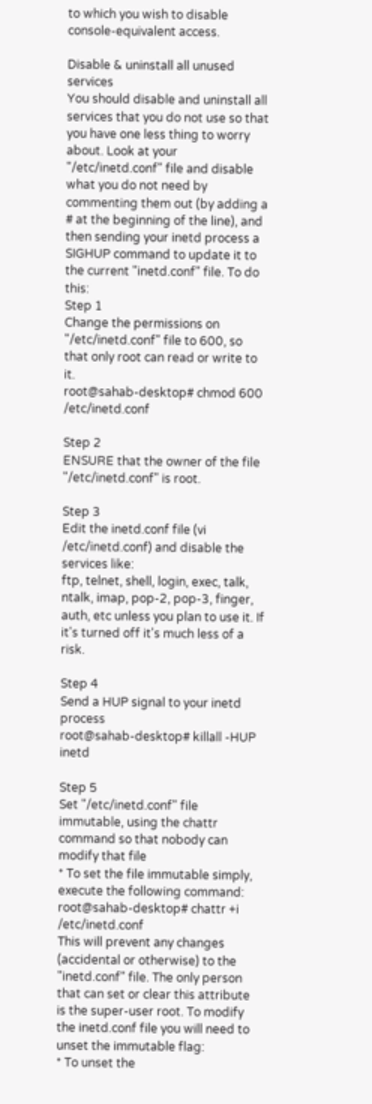to which you wish to disable console-equivalent access.

Disable & uninstall all unused services
You should disable and uninstall all services that you do not use so that you have one less thing to worry about. Look at your "/etc/inetd.conf" file and disable what you do not need by commenting them out (by adding a # at the beginning of the line), and then sending your inetd process a SIGHUP command to update it to the current "inetd.conf" file. To do this:
Step 1
Change the permissions on "/etc/inetd.conf" file to 600, so that only root can read or write to it.
root@sahab-desktop# chmod 600 /etc/inetd.conf

Step 2
ENSURE that the owner of the file "/etc/inetd.conf" is root.

Step 3
Edit the inetd.conf file (vi /etc/inetd.conf) and disable the services like:
ftp, telnet, shell, login, exec, talk, ntalk, imap, pop-2, pop-3, finger, auth, etc unless you plan to use it. If it's turned off it's much less of a risk.

Step 4
Send a HUP signal to your inetd process
root@sahab-desktop# killall -HUP inetd

Step 5
Set "/etc/inetd.conf" file immutable, using the chattr command so that nobody can modify that file
* To set the file immutable simply, execute the following command:
root@sahab-desktop# chattr +i /etc/inetd.conf
This will prevent any changes (accidental or otherwise) to the "inetd.conf" file. The only person that can set or clear this attribute is the super-user root. To modify the inetd.conf file you will need to unset the immutable flag:
* To unset the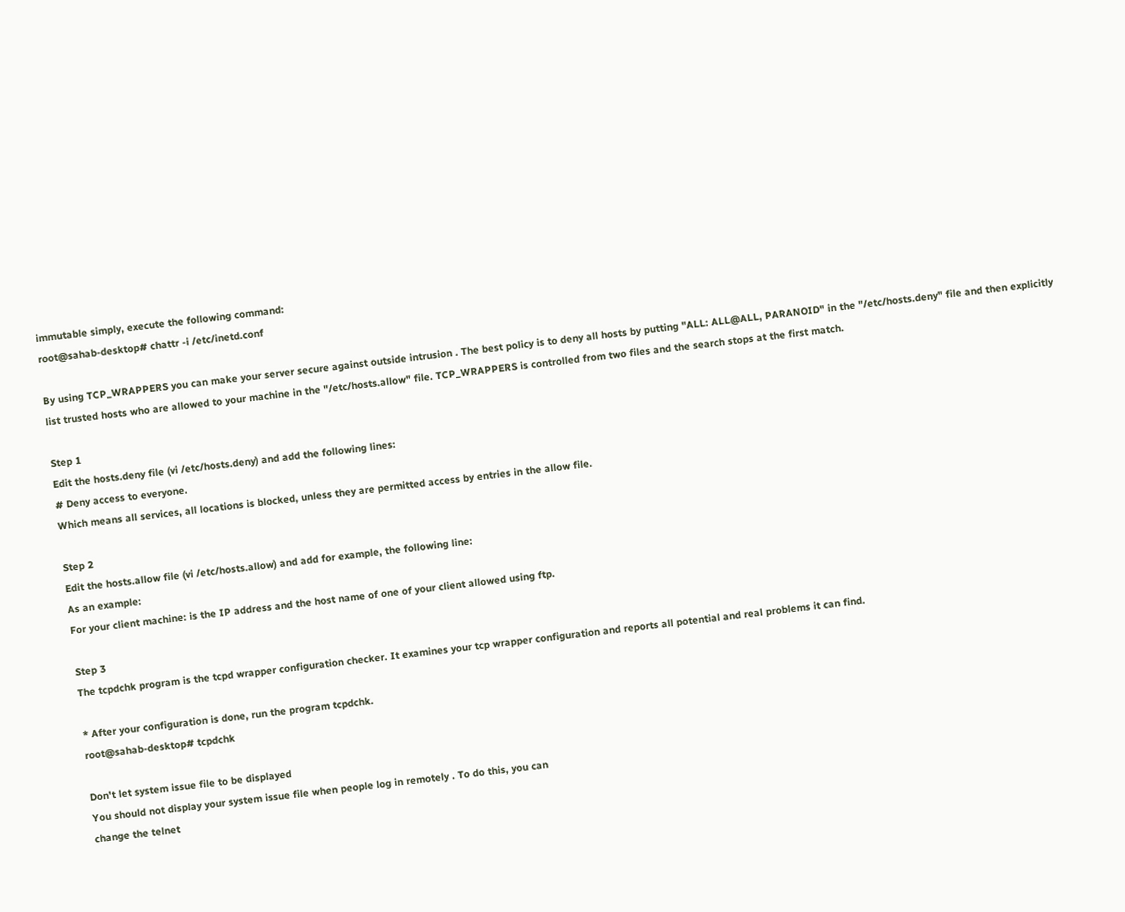immutable simply, execute the following command:
root@sahab-desktop# chattr -i /etc/inetd.conf

By using TCP_WRAPPERS you can make your server secure against outside intrusion . The best policy is to deny all hosts by putting "ALL: ALL@ALL, PARANOID" in the "/etc/hosts.deny" file and then explicitly list trusted hosts who are allowed to your machine in the "/etc/hosts.allow" file. TCP_WRAPPERS is controlled from two files and the search stops at the first match.

Step 1
Edit the hosts.deny file (vi /etc/hosts.deny) and add the following lines:
# Deny access to everyone.
Which means all services, all locations is blocked, unless they are permitted access by entries in the allow file.

Step 2
Edit the hosts.allow file (vi /etc/hosts.allow) and add for example, the following line:
As an example:
For your client machine: is the IP address and the host name of one of your client allowed using ftp.

Step 3
The tcpdchk program is the tcpd wrapper configuration checker. It examines your tcp wrapper configuration and reports all potential and real problems it can find.

* After your configuration is done, run the program tcpdchk.
root@sahab-desktop# tcpdchk

Don't let system issue file to be displayed
You should not display your system issue file when people log in remotely . To do this, you can
change the telnet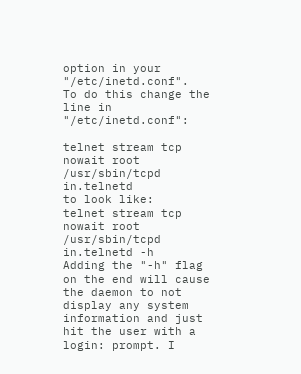option in your "/etc/inetd.conf".
To do this change the line in "/etc/inetd.conf":

telnet stream tcp nowait root /usr/sbin/tcpd in.telnetd
to look like:
telnet stream tcp nowait root /usr/sbin/tcpd in.telnetd -h
Adding the "-h" flag on the end will cause the daemon to not display any system information and just hit the user with a login: prompt. I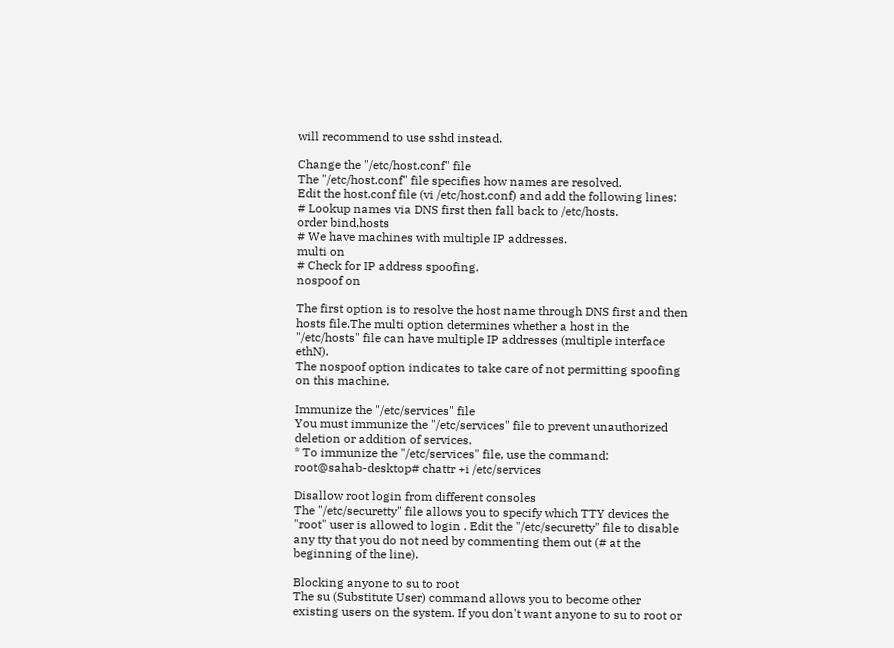will recommend to use sshd instead.

Change the "/etc/host.conf" file
The "/etc/host.conf" file specifies how names are resolved.
Edit the host.conf file (vi /etc/host.conf) and add the following lines:
# Lookup names via DNS first then fall back to /etc/hosts.
order bind,hosts
# We have machines with multiple IP addresses.
multi on
# Check for IP address spoofing.
nospoof on

The first option is to resolve the host name through DNS first and then hosts file.The multi option determines whether a host in the "/etc/hosts" file can have multiple IP addresses (multiple interface ethN).
The nospoof option indicates to take care of not permitting spoofing on this machine.

Immunize the "/etc/services" file
You must immunize the "/etc/services" file to prevent unauthorized deletion or addition of services.
* To immunize the "/etc/services" file, use the command:
root@sahab-desktop# chattr +i /etc/services

Disallow root login from different consoles
The "/etc/securetty" file allows you to specify which TTY devices the "root" user is allowed to login . Edit the "/etc/securetty" file to disable any tty that you do not need by commenting them out (# at the beginning of the line).

Blocking anyone to su to root
The su (Substitute User) command allows you to become other existing users on the system. If you don't want anyone to su to root or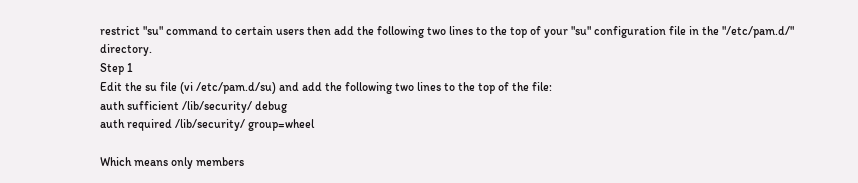restrict "su" command to certain users then add the following two lines to the top of your "su" configuration file in the "/etc/pam.d/" directory.
Step 1
Edit the su file (vi /etc/pam.d/su) and add the following two lines to the top of the file:
auth sufficient /lib/security/ debug
auth required /lib/security/ group=wheel

Which means only members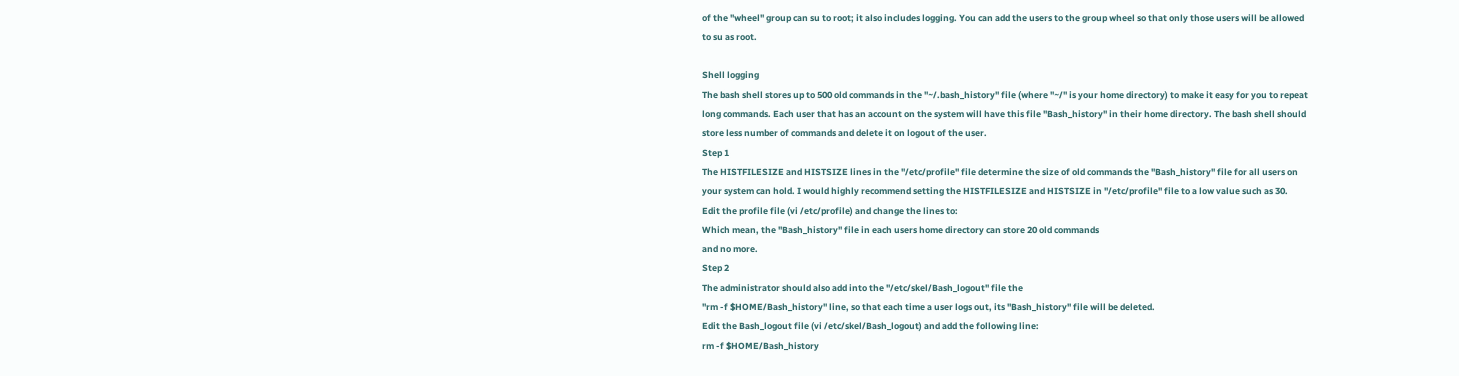of the "wheel" group can su to root; it also includes logging. You can add the users to the group wheel so that only those users will be allowed to su as root.

Shell logging
The bash shell stores up to 500 old commands in the "~/.bash_history" file (where "~/" is your home directory) to make it easy for you to repeat long commands. Each user that has an account on the system will have this file "Bash_history" in their home directory. The bash shell should store less number of commands and delete it on logout of the user.
Step 1
The HISTFILESIZE and HISTSIZE lines in the "/etc/profile" file determine the size of old commands the "Bash_history" file for all users on your system can hold. I would highly recommend setting the HISTFILESIZE and HISTSIZE in "/etc/profile" file to a low value such as 30.
Edit the profile file (vi /etc/profile) and change the lines to:
Which mean, the "Bash_history" file in each users home directory can store 20 old commands
and no more.
Step 2
The administrator should also add into the "/etc/skel/Bash_logout" file the
"rm -f $HOME/Bash_history" line, so that each time a user logs out, its "Bash_history" file will be deleted.
Edit the Bash_logout file (vi /etc/skel/Bash_logout) and add the following line:
rm -f $HOME/Bash_history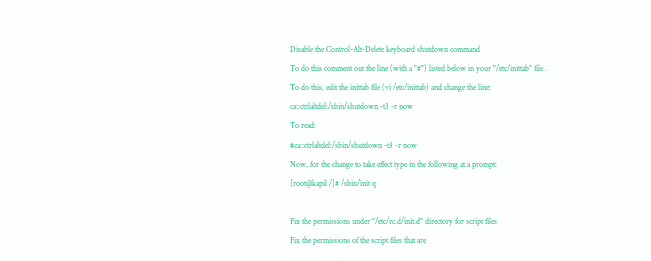Disable the Control-Alt-Delete keyboard shutdown command
To do this comment out the line (with a "#") listed below in your "/etc/inittab" file .
To do this, edit the inittab file (vi /etc/inittab) and change the line:
ca::ctrlaltdel:/sbin/shutdown -t3 -r now
To read:
#ca::ctrlaltdel:/sbin/shutdown -t3 -r now
Now, for the change to take effect type in the following at a prompt:
[root@kapil /]# /sbin/init q

Fix the permissions under "/etc/rc.d/init.d" directory for script files
Fix the permissions of the script files that are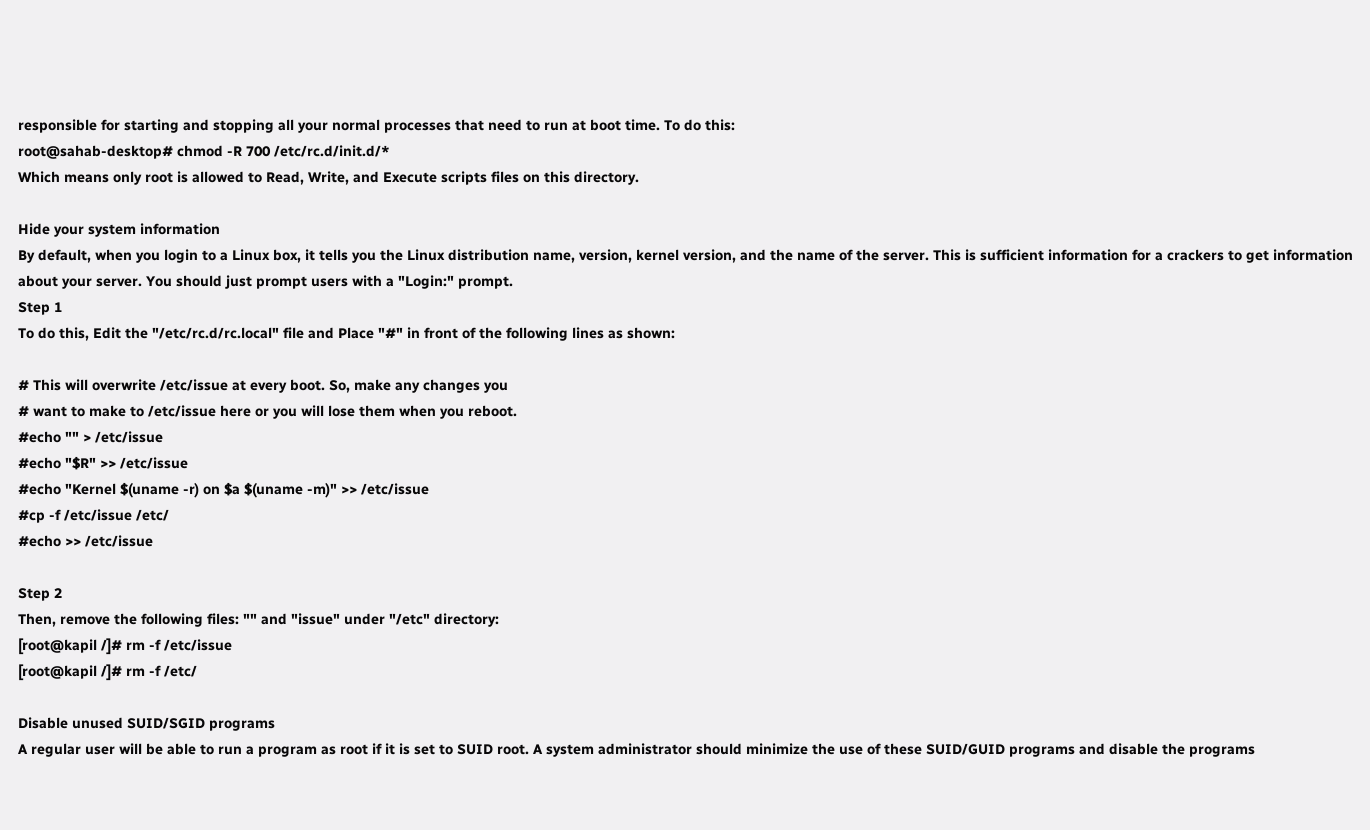responsible for starting and stopping all your normal processes that need to run at boot time. To do this:
root@sahab-desktop# chmod -R 700 /etc/rc.d/init.d/*
Which means only root is allowed to Read, Write, and Execute scripts files on this directory.

Hide your system information
By default, when you login to a Linux box, it tells you the Linux distribution name, version, kernel version, and the name of the server. This is sufficient information for a crackers to get information about your server. You should just prompt users with a "Login:" prompt.
Step 1
To do this, Edit the "/etc/rc.d/rc.local" file and Place "#" in front of the following lines as shown:

# This will overwrite /etc/issue at every boot. So, make any changes you
# want to make to /etc/issue here or you will lose them when you reboot.
#echo "" > /etc/issue
#echo "$R" >> /etc/issue
#echo "Kernel $(uname -r) on $a $(uname -m)" >> /etc/issue
#cp -f /etc/issue /etc/
#echo >> /etc/issue

Step 2
Then, remove the following files: "" and "issue" under "/etc" directory:
[root@kapil /]# rm -f /etc/issue
[root@kapil /]# rm -f /etc/

Disable unused SUID/SGID programs
A regular user will be able to run a program as root if it is set to SUID root. A system administrator should minimize the use of these SUID/GUID programs and disable the programs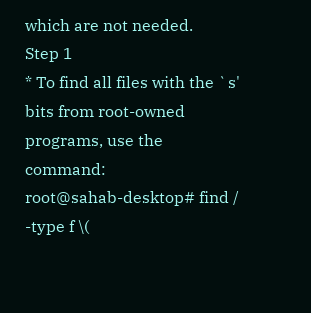which are not needed.
Step 1
* To find all files with the `s' bits from root-owned programs, use the command:
root@sahab-desktop# find / -type f \(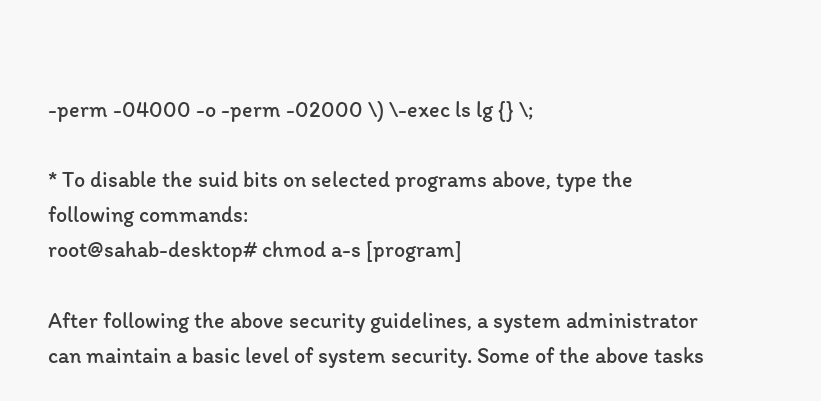-perm -04000 -o -perm -02000 \) \-exec ls lg {} \;

* To disable the suid bits on selected programs above, type the following commands:
root@sahab-desktop# chmod a-s [program]

After following the above security guidelines, a system administrator can maintain a basic level of system security. Some of the above tasks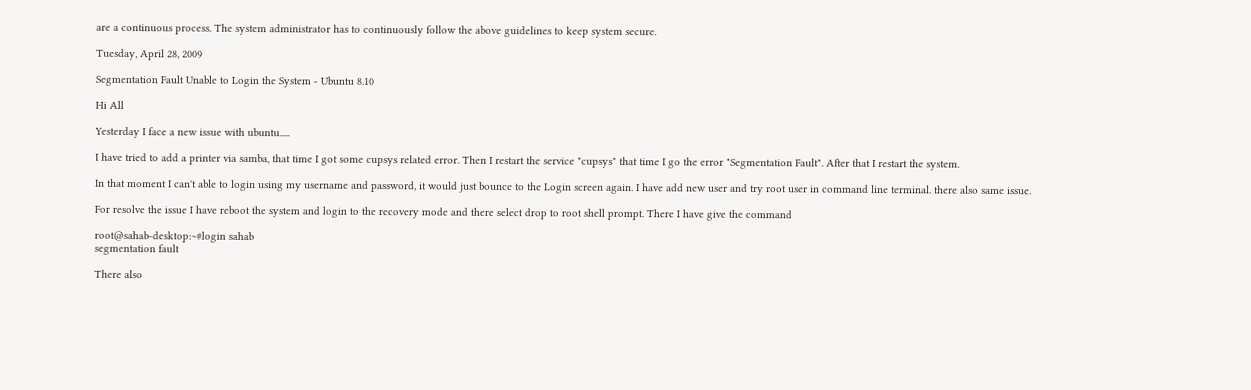are a continuous process. The system administrator has to continuously follow the above guidelines to keep system secure.

Tuesday, April 28, 2009

Segmentation Fault Unable to Login the System - Ubuntu 8.10

Hi All

Yesterday I face a new issue with ubuntu.....

I have tried to add a printer via samba, that time I got some cupsys related error. Then I restart the service "cupsys" that time I go the error "Segmentation Fault". After that I restart the system.

In that moment I can't able to login using my username and password, it would just bounce to the Login screen again. I have add new user and try root user in command line terminal. there also same issue.

For resolve the issue I have reboot the system and login to the recovery mode and there select drop to root shell prompt. There I have give the command

root@sahab-desktop:~#login sahab
segmentation fault

There also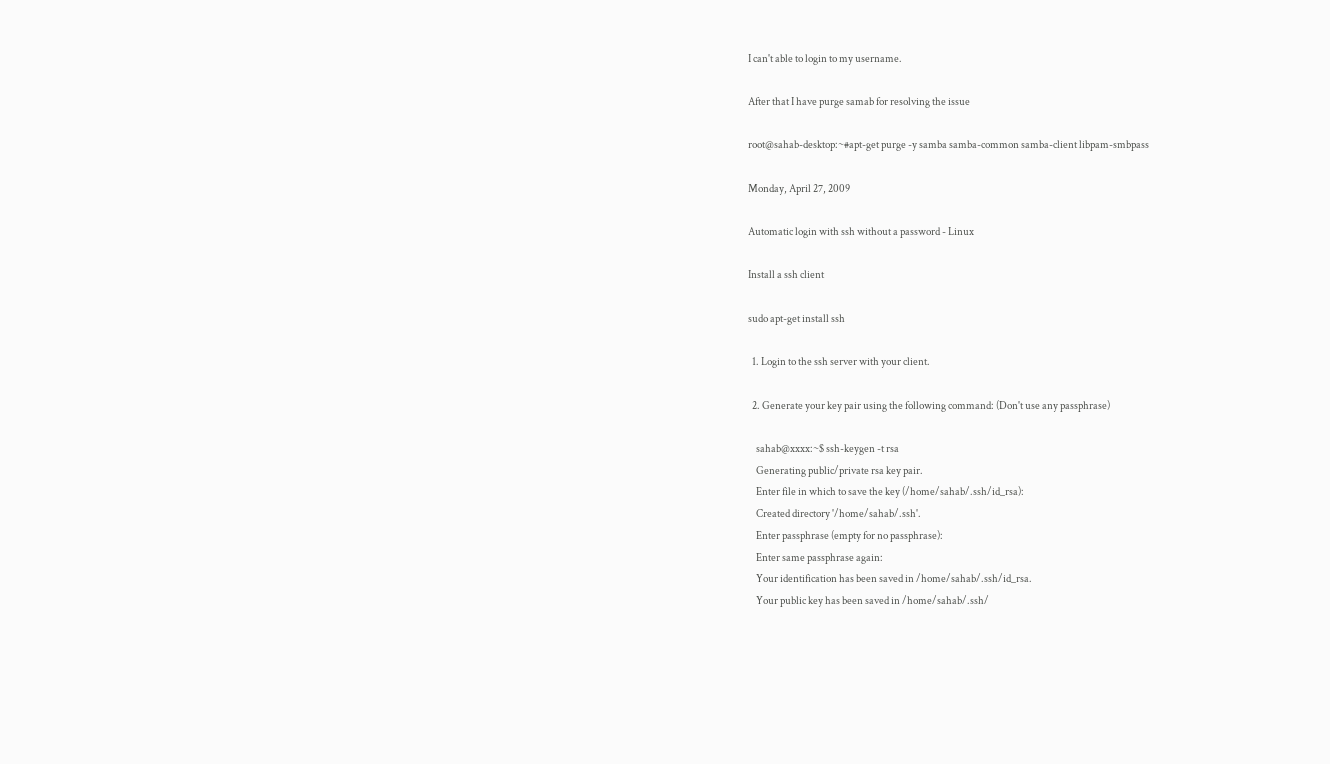I can't able to login to my username.

After that I have purge samab for resolving the issue

root@sahab-desktop:~#apt-get purge -y samba samba-common samba-client libpam-smbpass

Monday, April 27, 2009

Automatic login with ssh without a password - Linux

Install a ssh client

sudo apt-get install ssh

  1. Login to the ssh server with your client.

  2. Generate your key pair using the following command: (Don't use any passphrase)

    sahab@xxxx:~$ ssh-keygen -t rsa
    Generating public/private rsa key pair.
    Enter file in which to save the key (/home/sahab/.ssh/id_rsa):
    Created directory '/home/sahab/.ssh'.
    Enter passphrase (empty for no passphrase):
    Enter same passphrase again:
    Your identification has been saved in /home/sahab/.ssh/id_rsa.
    Your public key has been saved in /home/sahab/.ssh/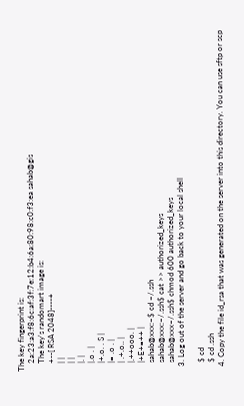The key fingerprint is:
    2a:23:a3:f8:6c:af:3f:7e:12:b4:6a:80:98:c0:f3:ea sahab@gis
    The key's randomart image is:
    +--[ RSA 2048]----+
    | |
    | |
    |. |
    |.o . |
    |+.o. . S |
    |= .o . |
    | .+.o.. |
    |.++ooo. |
    |+E+=++ |
    sahab@xxx:~$ cd ~/.ssh
    sahab@xxx:~/.ssh$ cat >> authorized_keys
    sahab@xxx~/.ssh$ chmod 600 authorized_keys
  3. Log out of the server and go back to your local shell

    $ cd
    $ cd .ssh
  4. Copy the file id_rsa that was generated on the server into this directory. You can use sftp or scp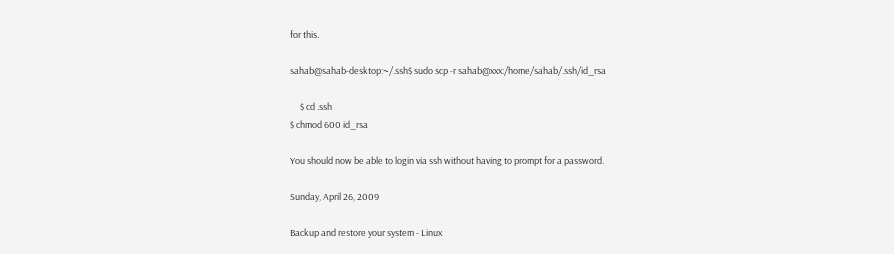for this.

sahab@sahab-desktop:~/.ssh$ sudo scp -r sahab@xxx:/home/sahab/.ssh/id_rsa

     $ cd .ssh
$ chmod 600 id_rsa

You should now be able to login via ssh without having to prompt for a password.

Sunday, April 26, 2009

Backup and restore your system - Linux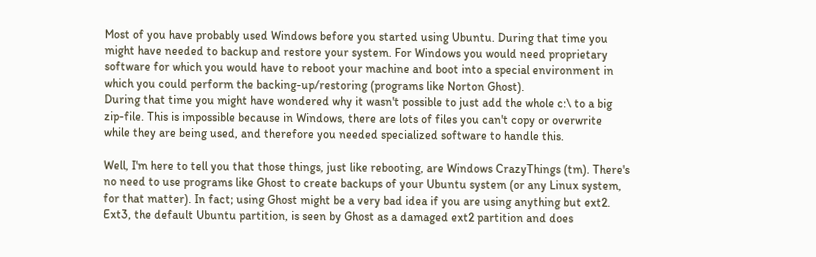Most of you have probably used Windows before you started using Ubuntu. During that time you might have needed to backup and restore your system. For Windows you would need proprietary software for which you would have to reboot your machine and boot into a special environment in which you could perform the backing-up/restoring (programs like Norton Ghost).
During that time you might have wondered why it wasn't possible to just add the whole c:\ to a big zip-file. This is impossible because in Windows, there are lots of files you can't copy or overwrite while they are being used, and therefore you needed specialized software to handle this.

Well, I'm here to tell you that those things, just like rebooting, are Windows CrazyThings (tm). There's no need to use programs like Ghost to create backups of your Ubuntu system (or any Linux system, for that matter). In fact; using Ghost might be a very bad idea if you are using anything but ext2. Ext3, the default Ubuntu partition, is seen by Ghost as a damaged ext2 partition and does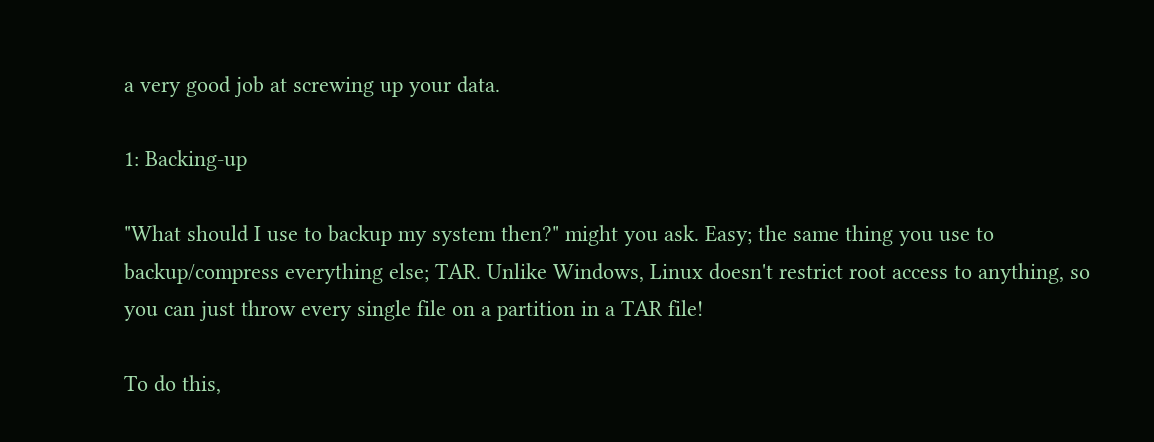a very good job at screwing up your data.

1: Backing-up

"What should I use to backup my system then?" might you ask. Easy; the same thing you use to backup/compress everything else; TAR. Unlike Windows, Linux doesn't restrict root access to anything, so you can just throw every single file on a partition in a TAR file!

To do this,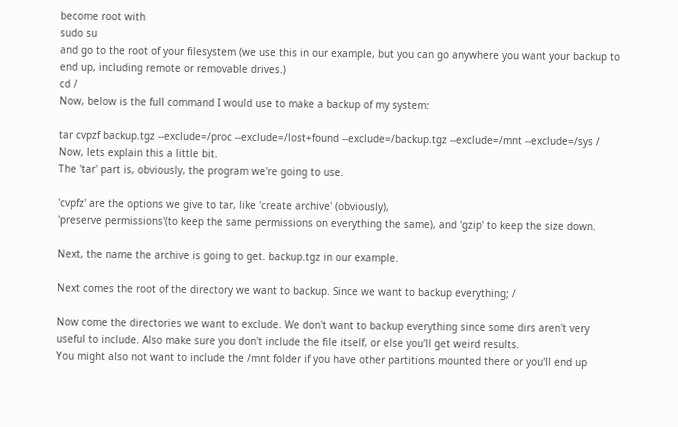become root with
sudo su
and go to the root of your filesystem (we use this in our example, but you can go anywhere you want your backup to end up, including remote or removable drives.)
cd /
Now, below is the full command I would use to make a backup of my system:

tar cvpzf backup.tgz --exclude=/proc --exclude=/lost+found --exclude=/backup.tgz --exclude=/mnt --exclude=/sys /
Now, lets explain this a little bit.
The 'tar' part is, obviously, the program we're going to use.

'cvpfz' are the options we give to tar, like 'create archive' (obviously),
'preserve permissions'(to keep the same permissions on everything the same), and 'gzip' to keep the size down.

Next, the name the archive is going to get. backup.tgz in our example.

Next comes the root of the directory we want to backup. Since we want to backup everything; /

Now come the directories we want to exclude. We don't want to backup everything since some dirs aren't very useful to include. Also make sure you don't include the file itself, or else you'll get weird results.
You might also not want to include the /mnt folder if you have other partitions mounted there or you'll end up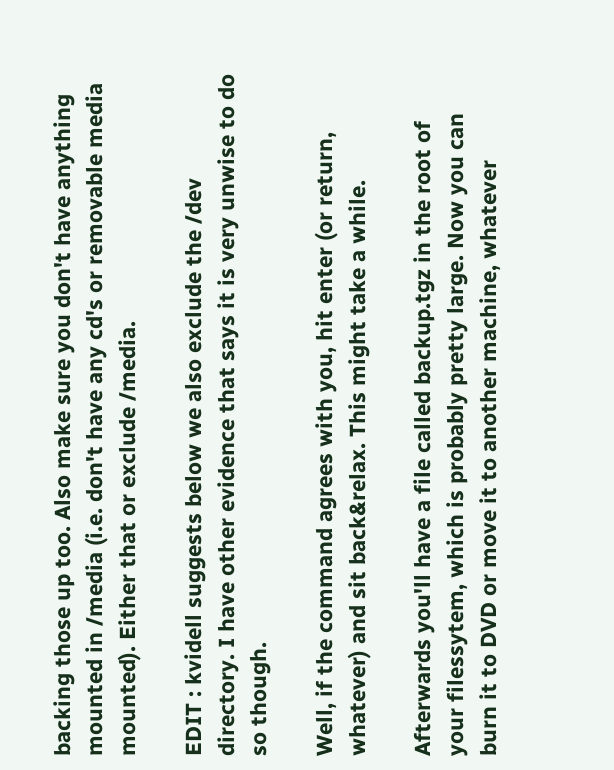backing those up too. Also make sure you don't have anything mounted in /media (i.e. don't have any cd's or removable media mounted). Either that or exclude /media.

EDIT : kvidell suggests below we also exclude the /dev directory. I have other evidence that says it is very unwise to do so though.

Well, if the command agrees with you, hit enter (or return, whatever) and sit back&relax. This might take a while.

Afterwards you'll have a file called backup.tgz in the root of your filessytem, which is probably pretty large. Now you can burn it to DVD or move it to another machine, whatever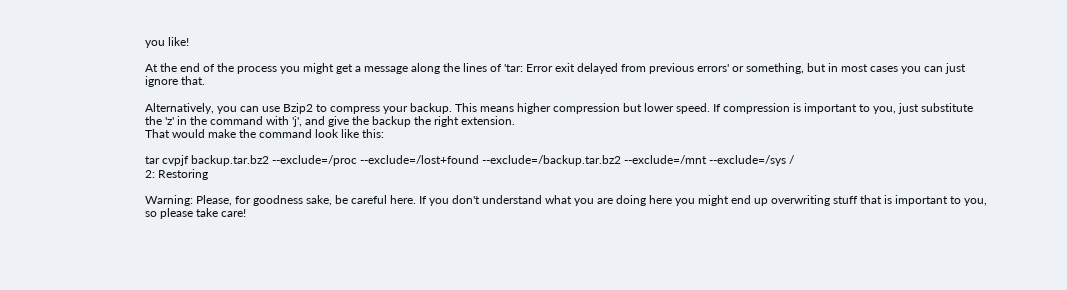you like!

At the end of the process you might get a message along the lines of 'tar: Error exit delayed from previous errors' or something, but in most cases you can just ignore that.

Alternatively, you can use Bzip2 to compress your backup. This means higher compression but lower speed. If compression is important to you, just substitute
the 'z' in the command with 'j', and give the backup the right extension.
That would make the command look like this:

tar cvpjf backup.tar.bz2 --exclude=/proc --exclude=/lost+found --exclude=/backup.tar.bz2 --exclude=/mnt --exclude=/sys /
2: Restoring

Warning: Please, for goodness sake, be careful here. If you don't understand what you are doing here you might end up overwriting stuff that is important to you, so please take care!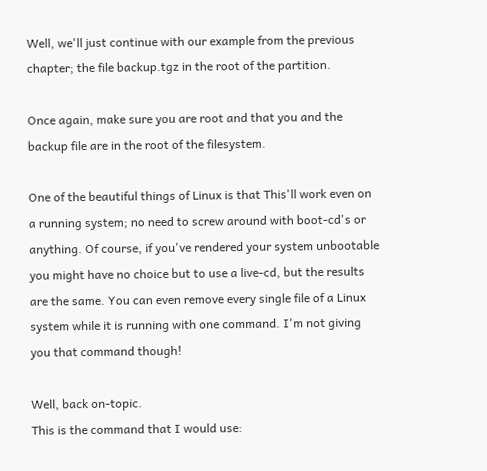Well, we'll just continue with our example from the previous chapter; the file backup.tgz in the root of the partition.

Once again, make sure you are root and that you and the backup file are in the root of the filesystem.

One of the beautiful things of Linux is that This'll work even on a running system; no need to screw around with boot-cd's or anything. Of course, if you've rendered your system unbootable you might have no choice but to use a live-cd, but the results are the same. You can even remove every single file of a Linux system while it is running with one command. I'm not giving you that command though!

Well, back on-topic.
This is the command that I would use: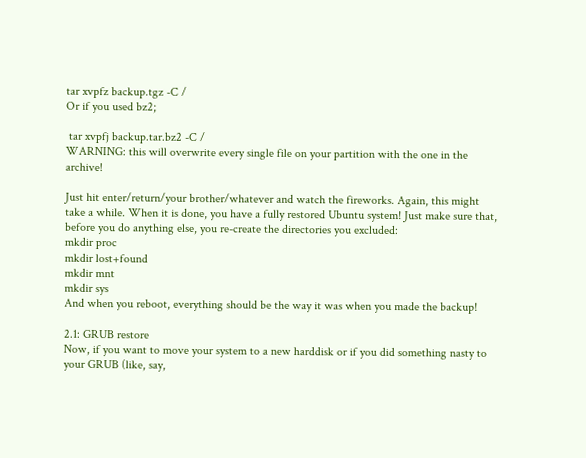tar xvpfz backup.tgz -C /
Or if you used bz2;

 tar xvpfj backup.tar.bz2 -C /
WARNING: this will overwrite every single file on your partition with the one in the archive!

Just hit enter/return/your brother/whatever and watch the fireworks. Again, this might take a while. When it is done, you have a fully restored Ubuntu system! Just make sure that, before you do anything else, you re-create the directories you excluded:
mkdir proc
mkdir lost+found
mkdir mnt
mkdir sys
And when you reboot, everything should be the way it was when you made the backup!

2.1: GRUB restore
Now, if you want to move your system to a new harddisk or if you did something nasty to your GRUB (like, say,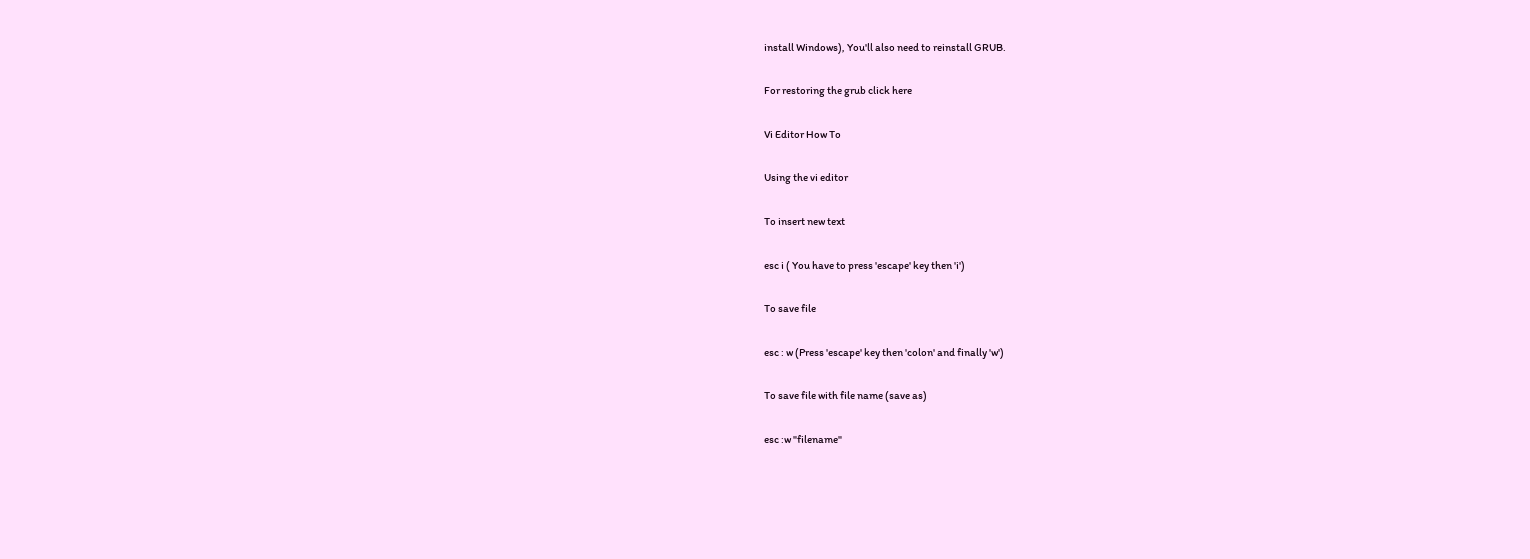install Windows), You'll also need to reinstall GRUB.

For restoring the grub click here

Vi Editor How To

Using the vi editor

To insert new text

esc i ( You have to press 'escape' key then 'i')

To save file

esc : w (Press 'escape' key then 'colon' and finally 'w')

To save file with file name (save as)

esc :w "filename"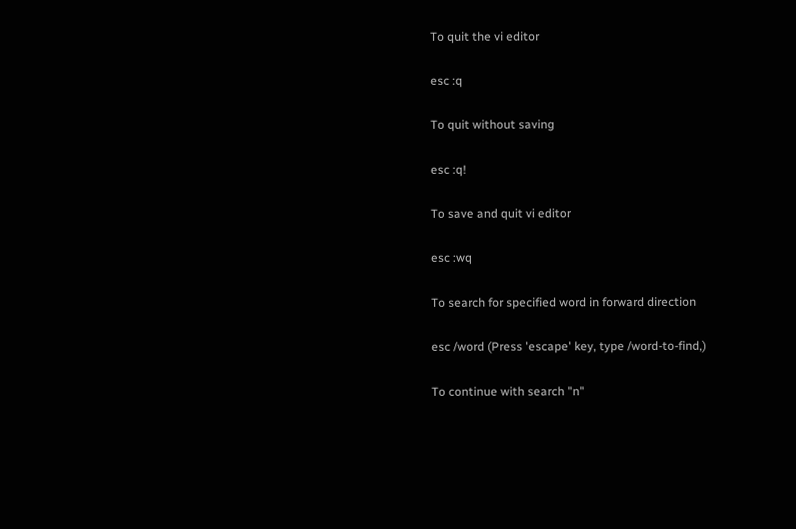To quit the vi editor

esc :q

To quit without saving

esc :q!

To save and quit vi editor

esc :wq

To search for specified word in forward direction

esc /word (Press 'escape' key, type /word-to-find,)

To continue with search "n"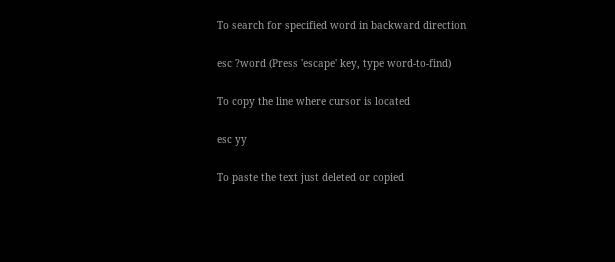To search for specified word in backward direction

esc ?word (Press 'escape' key, type word-to-find)

To copy the line where cursor is located

esc yy

To paste the text just deleted or copied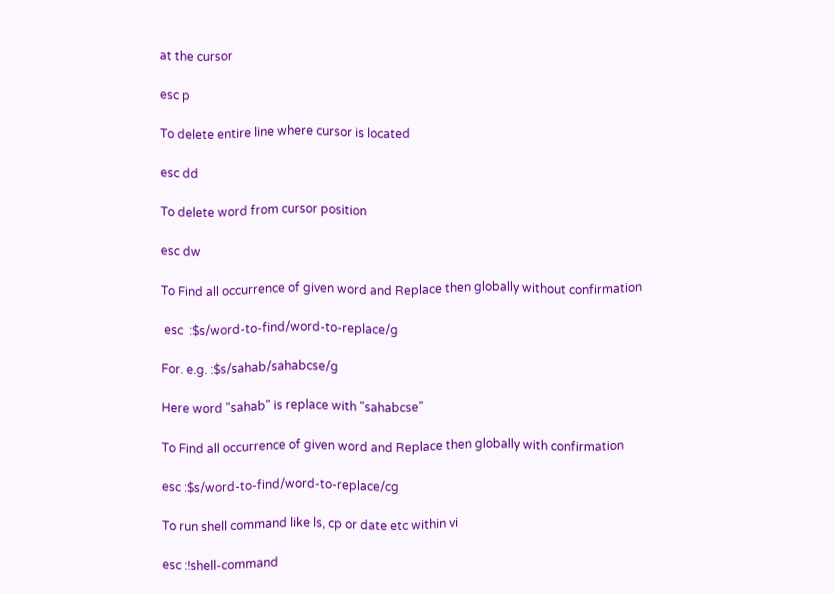at the cursor

esc p

To delete entire line where cursor is located

esc dd

To delete word from cursor position

esc dw

To Find all occurrence of given word and Replace then globally without confirmation

 esc  :$s/word-to-find/word-to-replace/g

For. e.g. :$s/sahab/sahabcse/g

Here word "sahab" is replace with "sahabcse"

To Find all occurrence of given word and Replace then globally with confirmation

esc :$s/word-to-find/word-to-replace/cg

To run shell command like ls, cp or date etc within vi

esc :!shell-command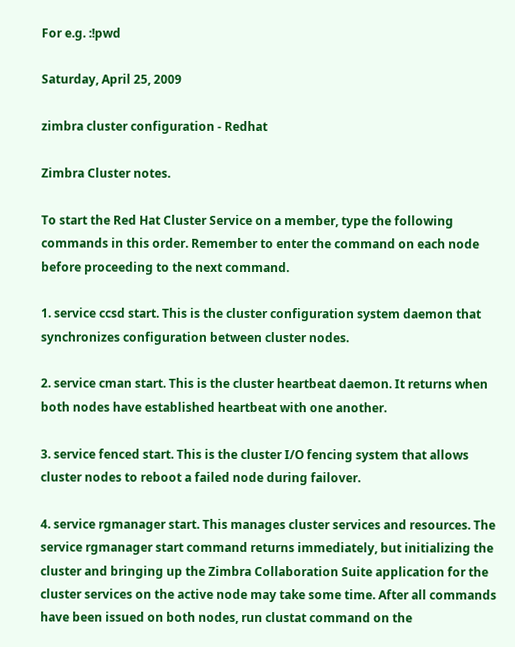For e.g. :!pwd

Saturday, April 25, 2009

zimbra cluster configuration - Redhat

Zimbra Cluster notes.

To start the Red Hat Cluster Service on a member, type the following commands in this order. Remember to enter the command on each node before proceeding to the next command.

1. service ccsd start. This is the cluster configuration system daemon that synchronizes configuration between cluster nodes.

2. service cman start. This is the cluster heartbeat daemon. It returns when both nodes have established heartbeat with one another.

3. service fenced start. This is the cluster I/O fencing system that allows cluster nodes to reboot a failed node during failover.

4. service rgmanager start. This manages cluster services and resources. The service rgmanager start command returns immediately, but initializing the cluster and bringing up the Zimbra Collaboration Suite application for the cluster services on the active node may take some time. After all commands have been issued on both nodes, run clustat command on the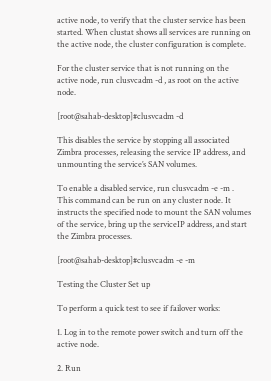active node, to verify that the cluster service has been started. When clustat shows all services are running on the active node, the cluster configuration is complete.

For the cluster service that is not running on the active node, run clusvcadm -d , as root on the active node.

[root@sahab-desktop]#clusvcadm -d

This disables the service by stopping all associated Zimbra processes, releasing the service IP address, and unmounting the service’s SAN volumes.

To enable a disabled service, run clusvcadm -e -m . This command can be run on any cluster node. It instructs the specified node to mount the SAN volumes of the service, bring up the serviceIP address, and start the Zimbra processes.

[root@sahab-desktop]#clusvcadm -e -m

Testing the Cluster Set up

To perform a quick test to see if failover works:

1. Log in to the remote power switch and turn off the active node.

2. Run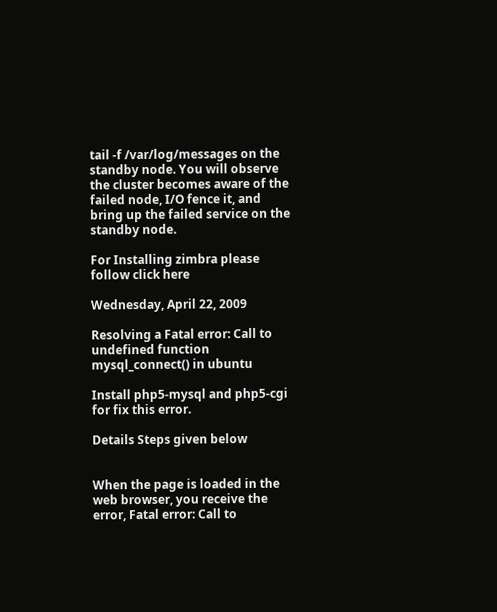tail -f /var/log/messages on the standby node. You will observe the cluster becomes aware of the failed node, I/O fence it, and bring up the failed service on the standby node.

For Installing zimbra please follow click here

Wednesday, April 22, 2009

Resolving a Fatal error: Call to undefined function mysql_connect() in ubuntu

Install php5-mysql and php5-cgi for fix this error.

Details Steps given below


When the page is loaded in the web browser, you receive the error, Fatal error: Call to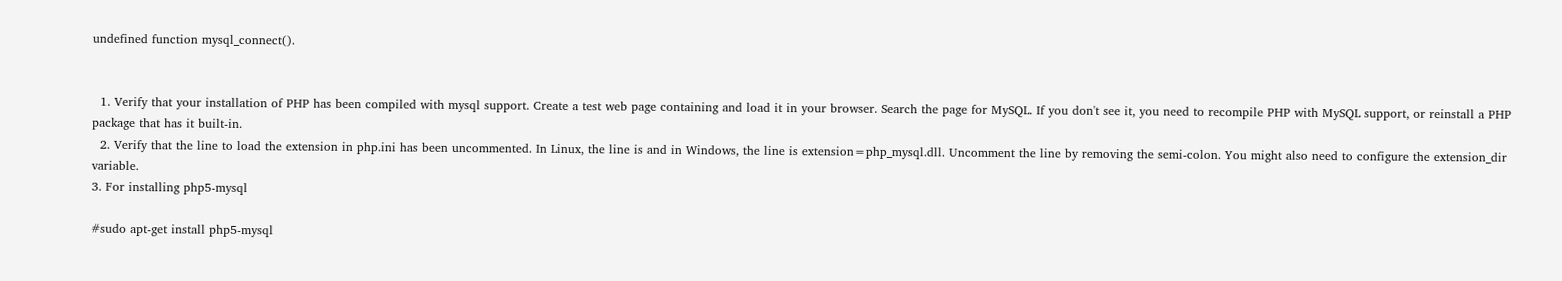undefined function mysql_connect().


  1. Verify that your installation of PHP has been compiled with mysql support. Create a test web page containing and load it in your browser. Search the page for MySQL. If you don't see it, you need to recompile PHP with MySQL support, or reinstall a PHP package that has it built-in.
  2. Verify that the line to load the extension in php.ini has been uncommented. In Linux, the line is and in Windows, the line is extension=php_mysql.dll. Uncomment the line by removing the semi-colon. You might also need to configure the extension_dir variable.
3. For installing php5-mysql

#sudo apt-get install php5-mysql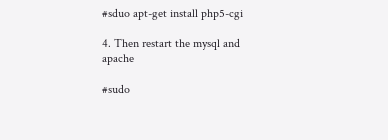#sduo apt-get install php5-cgi

4. Then restart the mysql and apache

#sudo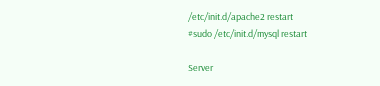/etc/init.d/apache2 restart
#sudo /etc/init.d/mysql restart

Server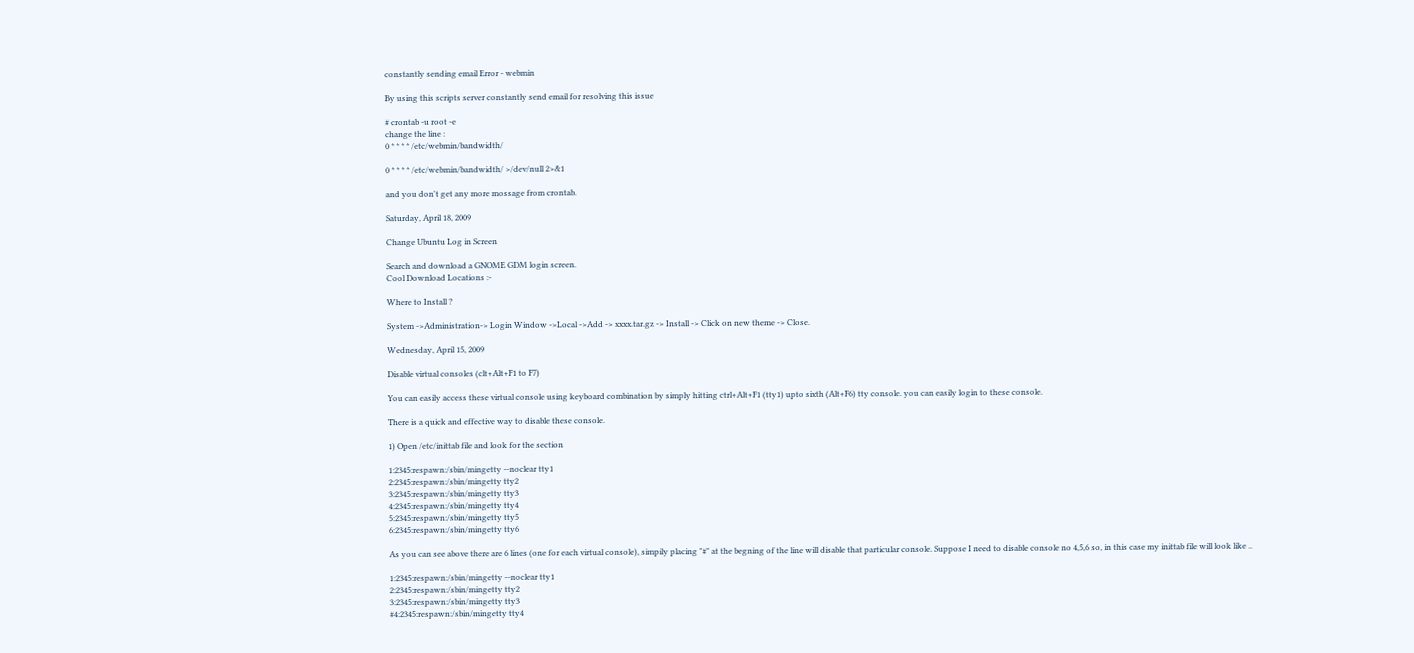constantly sending email Error - webmin

By using this scripts server constantly send email for resolving this issue

# crontab -u root -e
change the line :
0 * * * * /etc/webmin/bandwidth/

0 * * * * /etc/webmin/bandwidth/ >/dev/null 2>&1

and you don't get any more mossage from crontab.

Saturday, April 18, 2009

Change Ubuntu Log in Screen

Search and download a GNOME GDM login screen.
Cool Download Locations :-

Where to Install ?

System ->Administration-> Login Window ->Local ->Add -> xxxx.tar.gz -> Install -> Click on new theme -> Close.

Wednesday, April 15, 2009

Disable virtual consoles (clt+Alt+F1 to F7)

You can easily access these virtual console using keyboard combination by simply hitting ctrl+Alt+F1 (tty1) upto sixth (Alt+F6) tty console. you can easily login to these console.

There is a quick and effective way to disable these console.

1) Open /etc/inittab file and look for the section

1:2345:respawn:/sbin/mingetty --noclear tty1
2:2345:respawn:/sbin/mingetty tty2
3:2345:respawn:/sbin/mingetty tty3
4:2345:respawn:/sbin/mingetty tty4
5:2345:respawn:/sbin/mingetty tty5
6:2345:respawn:/sbin/mingetty tty6

As you can see above there are 6 lines (one for each virtual console), simpily placing "#" at the begning of the line will disable that particular console. Suppose I need to disable console no 4,5,6 so, in this case my inittab file will look like ..

1:2345:respawn:/sbin/mingetty --noclear tty1
2:2345:respawn:/sbin/mingetty tty2
3:2345:respawn:/sbin/mingetty tty3
#4:2345:respawn:/sbin/mingetty tty4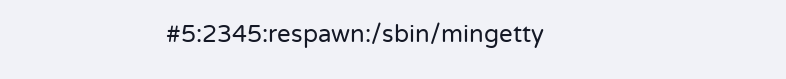#5:2345:respawn:/sbin/mingetty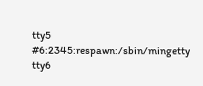tty5
#6:2345:respawn:/sbin/mingetty tty6